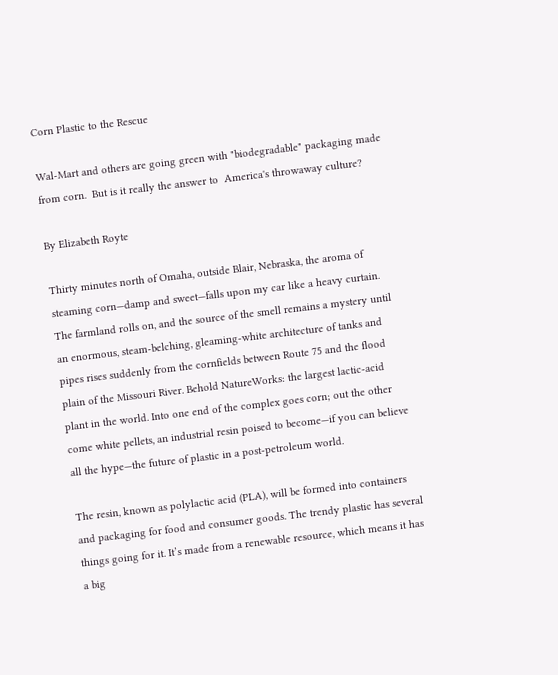Corn Plastic to the Rescue

Wal-Mart and others are going green with "biodegradable" packaging made from corn.  But is it really the answer to  America's throwaway culture?

By Elizabeth Royte

Thirty minutes north of Omaha, outside Blair, Nebraska, the aroma of steaming corn—damp and sweet—falls upon my car like a heavy curtain. The farmland rolls on, and the source of the smell remains a mystery until an enormous, steam-belching, gleaming-white architecture of tanks and pipes rises suddenly from the cornfields between Route 75 and the flood plain of the Missouri River. Behold NatureWorks: the largest lactic-acid plant in the world. Into one end of the complex goes corn; out the other come white pellets, an industrial resin poised to become—if you can believe all the hype—the future of plastic in a post-petroleum world.

The resin, known as polylactic acid (PLA), will be formed into containers and packaging for food and consumer goods. The trendy plastic has several things going for it. It’s made from a renewable resource, which means it has a big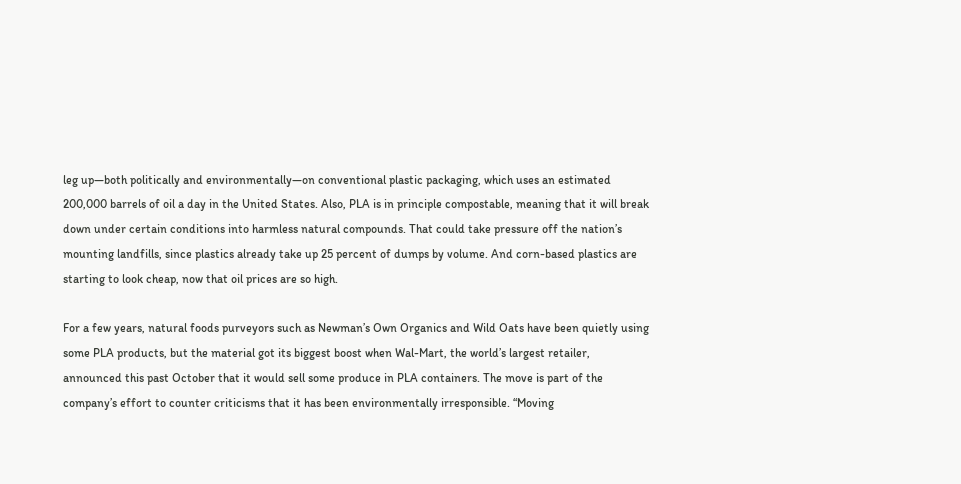leg up—both politically and environmentally—on conventional plastic packaging, which uses an estimated 200,000 barrels of oil a day in the United States. Also, PLA is in principle compostable, meaning that it will break down under certain conditions into harmless natural compounds. That could take pressure off the nation’s mounting landfills, since plastics already take up 25 percent of dumps by volume. And corn-based plastics are starting to look cheap, now that oil prices are so high.

For a few years, natural foods purveyors such as Newman’s Own Organics and Wild Oats have been quietly using some PLA products, but the material got its biggest boost when Wal-Mart, the world’s largest retailer, announced this past October that it would sell some produce in PLA containers. The move is part of the company’s effort to counter criticisms that it has been environmentally irresponsible. “Moving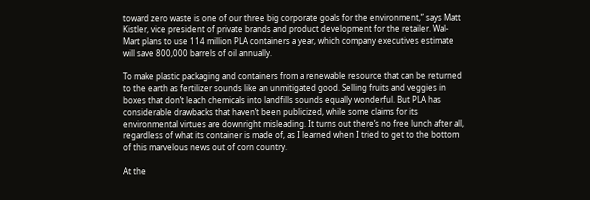toward zero waste is one of our three big corporate goals for the environment,” says Matt Kistler, vice president of private brands and product development for the retailer. Wal-Mart plans to use 114 million PLA containers a year, which company executives estimate will save 800,000 barrels of oil annually.

To make plastic packaging and containers from a renewable resource that can be returned to the earth as fertilizer sounds like an unmitigated good. Selling fruits and veggies in boxes that don’t leach chemicals into landfills sounds equally wonderful. But PLA has considerable drawbacks that haven’t been publicized, while some claims for its environmental virtues are downright misleading. It turns out there’s no free lunch after all, regardless of what its container is made of, as I learned when I tried to get to the bottom of this marvelous news out of corn country.

At the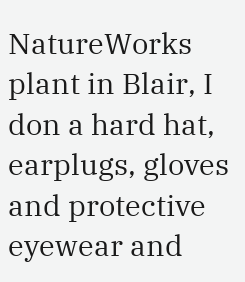NatureWorks plant in Blair, I don a hard hat, earplugs, gloves and protective eyewear and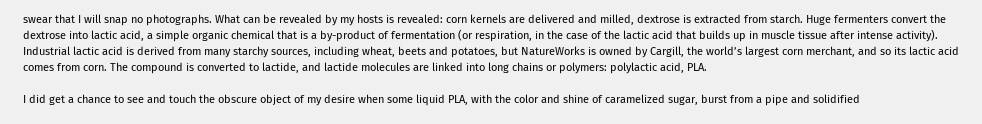swear that I will snap no photographs. What can be revealed by my hosts is revealed: corn kernels are delivered and milled, dextrose is extracted from starch. Huge fermenters convert the dextrose into lactic acid, a simple organic chemical that is a by-product of fermentation (or respiration, in the case of the lactic acid that builds up in muscle tissue after intense activity). Industrial lactic acid is derived from many starchy sources, including wheat, beets and potatoes, but NatureWorks is owned by Cargill, the world’s largest corn merchant, and so its lactic acid comes from corn. The compound is converted to lactide, and lactide molecules are linked into long chains or polymers: polylactic acid, PLA.

I did get a chance to see and touch the obscure object of my desire when some liquid PLA, with the color and shine of caramelized sugar, burst from a pipe and solidified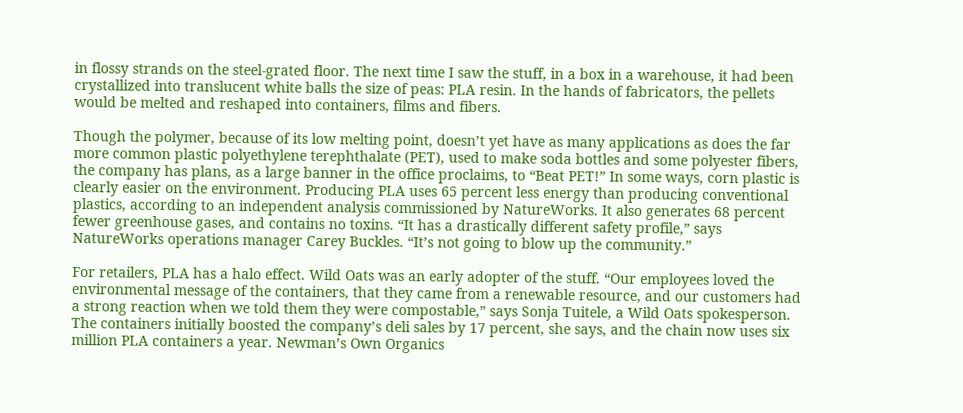in flossy strands on the steel-grated floor. The next time I saw the stuff, in a box in a warehouse, it had been crystallized into translucent white balls the size of peas: PLA resin. In the hands of fabricators, the pellets would be melted and reshaped into containers, films and fibers.

Though the polymer, because of its low melting point, doesn’t yet have as many applications as does the far more common plastic polyethylene terephthalate (PET), used to make soda bottles and some polyester fibers, the company has plans, as a large banner in the office proclaims, to “Beat PET!” In some ways, corn plastic is clearly easier on the environment. Producing PLA uses 65 percent less energy than producing conventional plastics, according to an independent analysis commissioned by NatureWorks. It also generates 68 percent fewer greenhouse gases, and contains no toxins. “It has a drastically different safety profile,” says NatureWorks operations manager Carey Buckles. “It’s not going to blow up the community.”

For retailers, PLA has a halo effect. Wild Oats was an early adopter of the stuff. “Our employees loved the environmental message of the containers, that they came from a renewable resource, and our customers had a strong reaction when we told them they were compostable,” says Sonja Tuitele, a Wild Oats spokesperson. The containers initially boosted the company’s deli sales by 17 percent, she says, and the chain now uses six million PLA containers a year. Newman’s Own Organics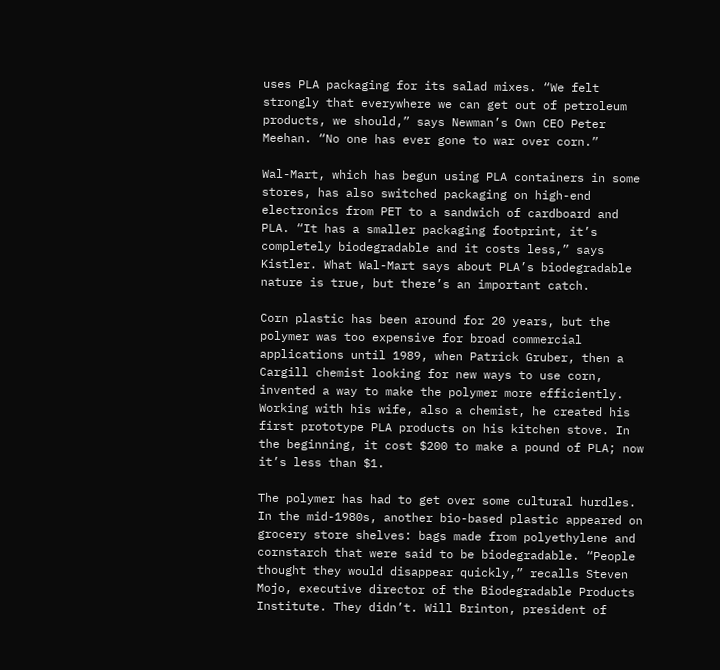uses PLA packaging for its salad mixes. “We felt strongly that everywhere we can get out of petroleum products, we should,” says Newman’s Own CEO Peter Meehan. “No one has ever gone to war over corn.”

Wal-Mart, which has begun using PLA containers in some stores, has also switched packaging on high-end electronics from PET to a sandwich of cardboard and PLA. “It has a smaller packaging footprint, it’s completely biodegradable and it costs less,” says Kistler. What Wal-Mart says about PLA’s biodegradable nature is true, but there’s an important catch.

Corn plastic has been around for 20 years, but the polymer was too expensive for broad commercial applications until 1989, when Patrick Gruber, then a Cargill chemist looking for new ways to use corn, invented a way to make the polymer more efficiently. Working with his wife, also a chemist, he created his first prototype PLA products on his kitchen stove. In the beginning, it cost $200 to make a pound of PLA; now it’s less than $1.

The polymer has had to get over some cultural hurdles. In the mid-1980s, another bio-based plastic appeared on grocery store shelves: bags made from polyethylene and cornstarch that were said to be biodegradable. “People thought they would disappear quickly,” recalls Steven Mojo, executive director of the Biodegradable Products Institute. They didn’t. Will Brinton, president of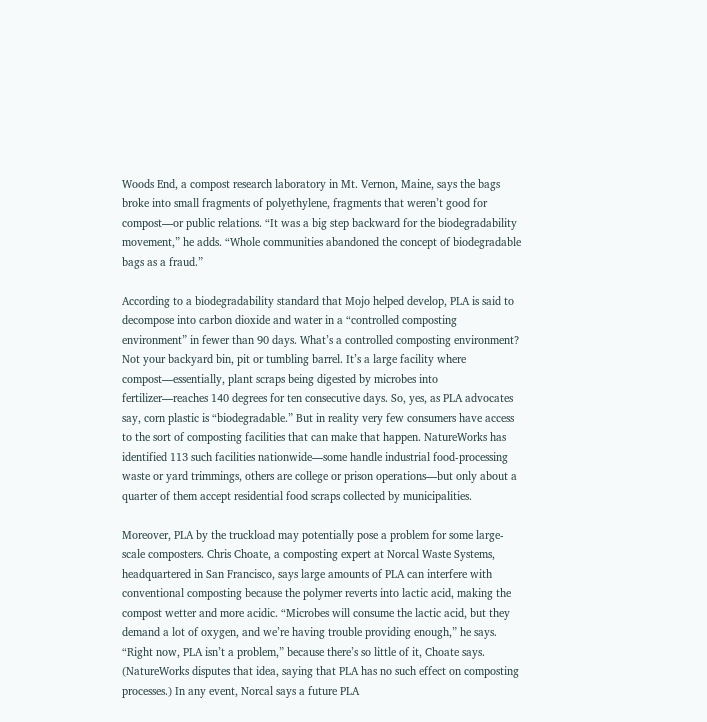Woods End, a compost research laboratory in Mt. Vernon, Maine, says the bags broke into small fragments of polyethylene, fragments that weren’t good for compost—or public relations. “It was a big step backward for the biodegradability movement,” he adds. “Whole communities abandoned the concept of biodegradable bags as a fraud.”

According to a biodegradability standard that Mojo helped develop, PLA is said to decompose into carbon dioxide and water in a “controlled composting environment” in fewer than 90 days. What’s a controlled composting environment? Not your backyard bin, pit or tumbling barrel. It’s a large facility where compost—essentially, plant scraps being digested by microbes into fertilizer—reaches 140 degrees for ten consecutive days. So, yes, as PLA advocates say, corn plastic is “biodegradable.” But in reality very few consumers have access to the sort of composting facilities that can make that happen. NatureWorks has identified 113 such facilities nationwide—some handle industrial food-processing waste or yard trimmings, others are college or prison operations—but only about a quarter of them accept residential food scraps collected by municipalities.

Moreover, PLA by the truckload may potentially pose a problem for some large-scale composters. Chris Choate, a composting expert at Norcal Waste Systems, headquartered in San Francisco, says large amounts of PLA can interfere with conventional composting because the polymer reverts into lactic acid, making the compost wetter and more acidic. “Microbes will consume the lactic acid, but they demand a lot of oxygen, and we’re having trouble providing enough,” he says. “Right now, PLA isn’t a problem,” because there’s so little of it, Choate says. (NatureWorks disputes that idea, saying that PLA has no such effect on composting processes.) In any event, Norcal says a future PLA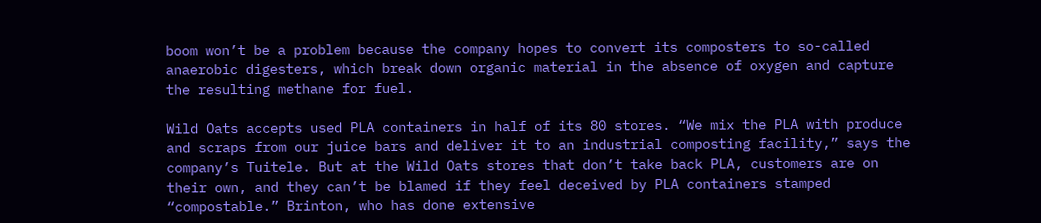boom won’t be a problem because the company hopes to convert its composters to so-called anaerobic digesters, which break down organic material in the absence of oxygen and capture the resulting methane for fuel.

Wild Oats accepts used PLA containers in half of its 80 stores. “We mix the PLA with produce and scraps from our juice bars and deliver it to an industrial composting facility,” says the company’s Tuitele. But at the Wild Oats stores that don’t take back PLA, customers are on their own, and they can’t be blamed if they feel deceived by PLA containers stamped “compostable.” Brinton, who has done extensive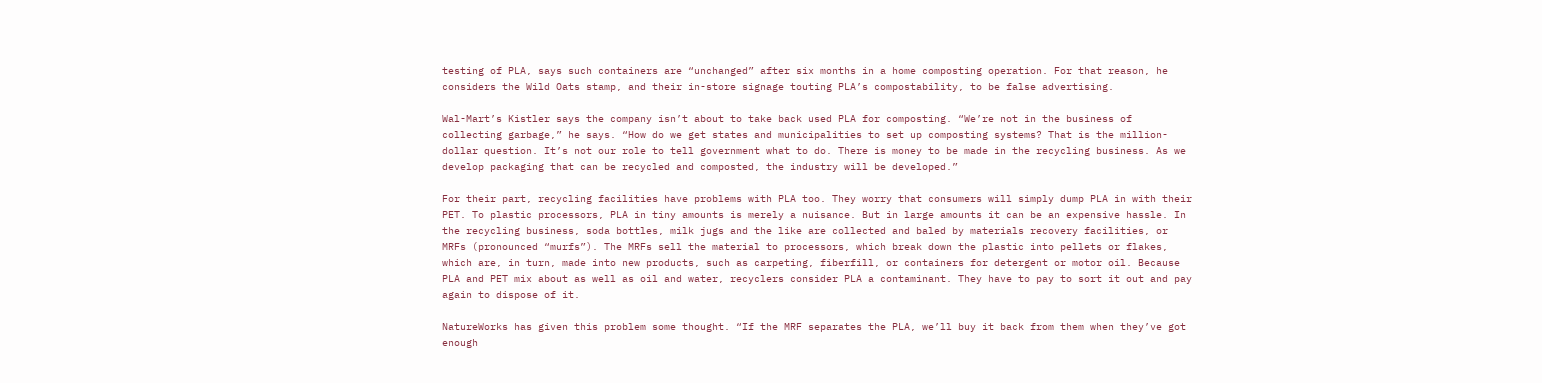testing of PLA, says such containers are “unchanged” after six months in a home composting operation. For that reason, he considers the Wild Oats stamp, and their in-store signage touting PLA’s compostability, to be false advertising.

Wal-Mart’s Kistler says the company isn’t about to take back used PLA for composting. “We’re not in the business of collecting garbage,” he says. “How do we get states and municipalities to set up composting systems? That is the million-dollar question. It’s not our role to tell government what to do. There is money to be made in the recycling business. As we develop packaging that can be recycled and composted, the industry will be developed.”

For their part, recycling facilities have problems with PLA too. They worry that consumers will simply dump PLA in with their PET. To plastic processors, PLA in tiny amounts is merely a nuisance. But in large amounts it can be an expensive hassle. In the recycling business, soda bottles, milk jugs and the like are collected and baled by materials recovery facilities, or MRFs (pronounced “murfs”). The MRFs sell the material to processors, which break down the plastic into pellets or flakes, which are, in turn, made into new products, such as carpeting, fiberfill, or containers for detergent or motor oil. Because PLA and PET mix about as well as oil and water, recyclers consider PLA a contaminant. They have to pay to sort it out and pay again to dispose of it.

NatureWorks has given this problem some thought. “If the MRF separates the PLA, we’ll buy it back from them when they’ve got enough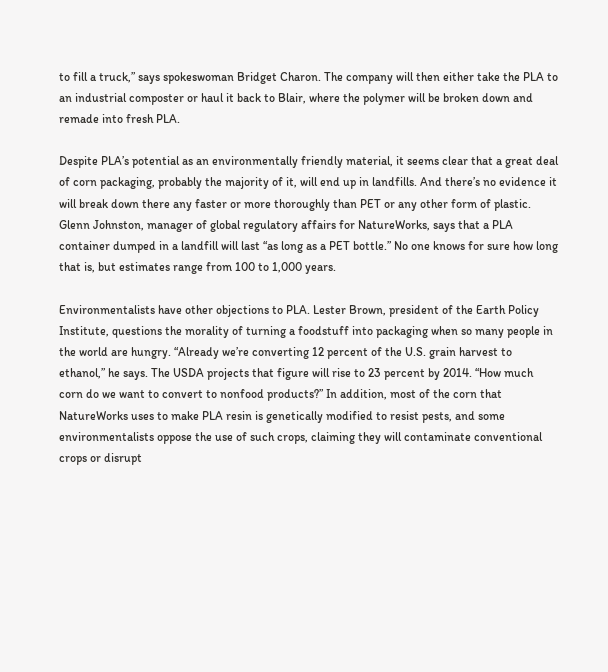to fill a truck,” says spokeswoman Bridget Charon. The company will then either take the PLA to an industrial composter or haul it back to Blair, where the polymer will be broken down and remade into fresh PLA.

Despite PLA’s potential as an environmentally friendly material, it seems clear that a great deal of corn packaging, probably the majority of it, will end up in landfills. And there’s no evidence it will break down there any faster or more thoroughly than PET or any other form of plastic. Glenn Johnston, manager of global regulatory affairs for NatureWorks, says that a PLA container dumped in a landfill will last “as long as a PET bottle.” No one knows for sure how long that is, but estimates range from 100 to 1,000 years.

Environmentalists have other objections to PLA. Lester Brown, president of the Earth Policy Institute, questions the morality of turning a foodstuff into packaging when so many people in the world are hungry. “Already we’re converting 12 percent of the U.S. grain harvest to ethanol,” he says. The USDA projects that figure will rise to 23 percent by 2014. “How much corn do we want to convert to nonfood products?” In addition, most of the corn that NatureWorks uses to make PLA resin is genetically modified to resist pests, and some environmentalists oppose the use of such crops, claiming they will contaminate conventional crops or disrupt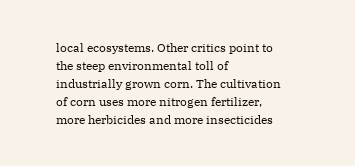local ecosystems. Other critics point to the steep environmental toll of industrially grown corn. The cultivation of corn uses more nitrogen fertilizer, more herbicides and more insecticides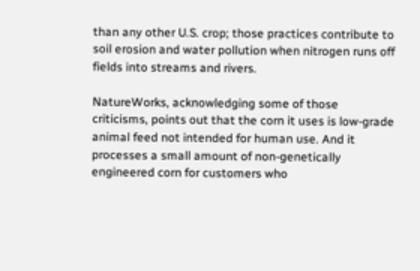than any other U.S. crop; those practices contribute to soil erosion and water pollution when nitrogen runs off fields into streams and rivers.

NatureWorks, acknowledging some of those criticisms, points out that the corn it uses is low-grade animal feed not intended for human use. And it processes a small amount of non-genetically engineered corn for customers who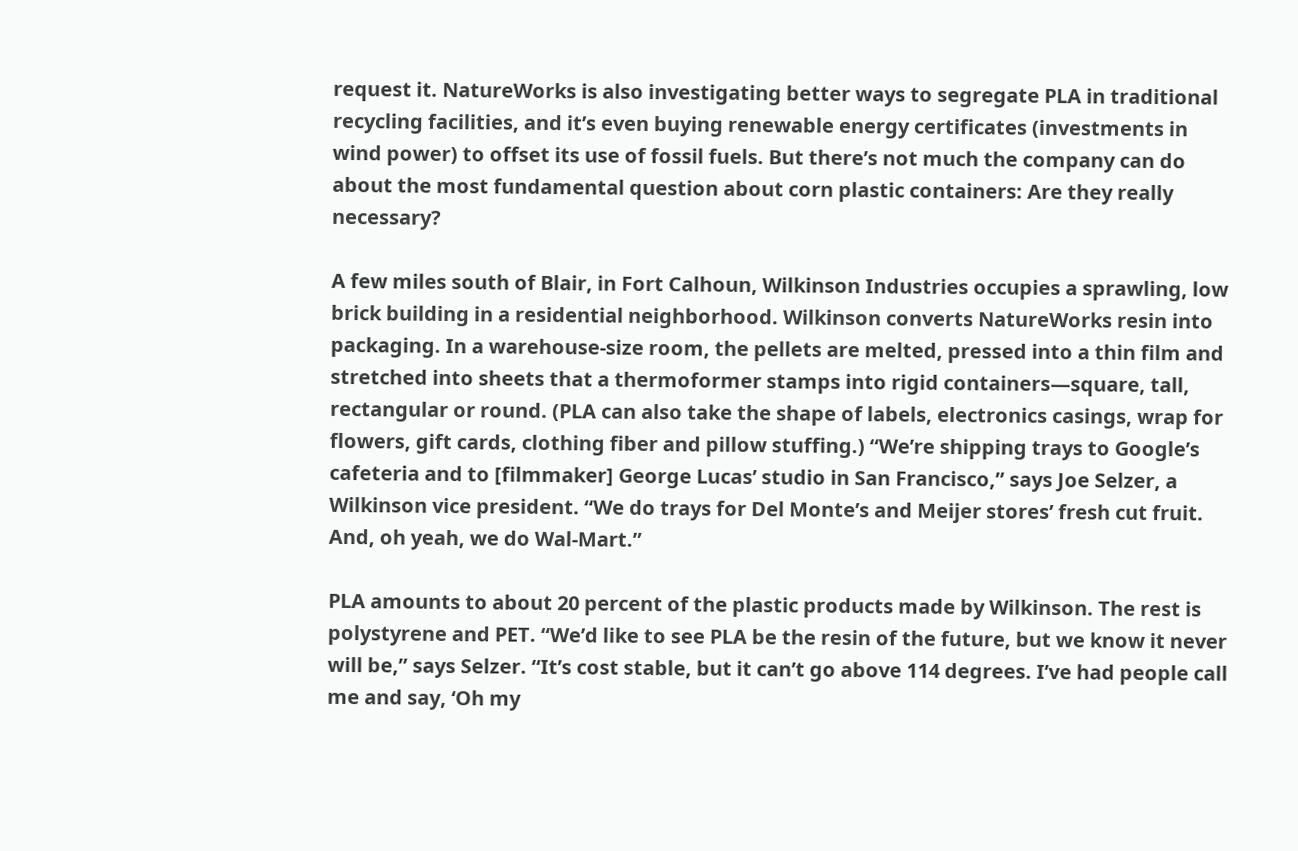request it. NatureWorks is also investigating better ways to segregate PLA in traditional recycling facilities, and it’s even buying renewable energy certificates (investments in wind power) to offset its use of fossil fuels. But there’s not much the company can do about the most fundamental question about corn plastic containers: Are they really necessary?

A few miles south of Blair, in Fort Calhoun, Wilkinson Industries occupies a sprawling, low brick building in a residential neighborhood. Wilkinson converts NatureWorks resin into packaging. In a warehouse-size room, the pellets are melted, pressed into a thin film and stretched into sheets that a thermoformer stamps into rigid containers—square, tall, rectangular or round. (PLA can also take the shape of labels, electronics casings, wrap for flowers, gift cards, clothing fiber and pillow stuffing.) “We’re shipping trays to Google’s cafeteria and to [filmmaker] George Lucas’ studio in San Francisco,” says Joe Selzer, a Wilkinson vice president. “We do trays for Del Monte’s and Meijer stores’ fresh cut fruit. And, oh yeah, we do Wal-Mart.”

PLA amounts to about 20 percent of the plastic products made by Wilkinson. The rest is polystyrene and PET. “We’d like to see PLA be the resin of the future, but we know it never will be,” says Selzer. “It’s cost stable, but it can’t go above 114 degrees. I’ve had people call me and say, ‘Oh my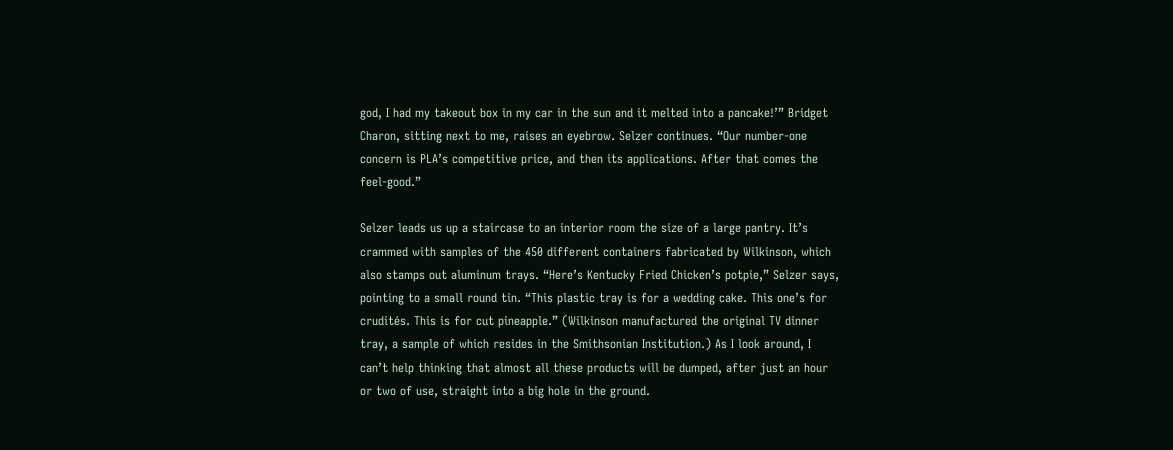god, I had my takeout box in my car in the sun and it melted into a pancake!’” Bridget Charon, sitting next to me, raises an eyebrow. Selzer continues. “Our number-one concern is PLA’s competitive price, and then its applications. After that comes the feel-good.”

Selzer leads us up a staircase to an interior room the size of a large pantry. It’s crammed with samples of the 450 different containers fabricated by Wilkinson, which also stamps out aluminum trays. “Here’s Kentucky Fried Chicken’s potpie,” Selzer says, pointing to a small round tin. “This plastic tray is for a wedding cake. This one’s for crudités. This is for cut pineapple.” (Wilkinson manufactured the original TV dinner tray, a sample of which resides in the Smithsonian Institution.) As I look around, I can’t help thinking that almost all these products will be dumped, after just an hour or two of use, straight into a big hole in the ground.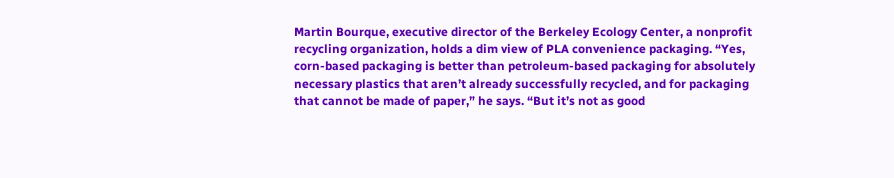Martin Bourque, executive director of the Berkeley Ecology Center, a nonprofit recycling organization, holds a dim view of PLA convenience packaging. “Yes, corn-based packaging is better than petroleum-based packaging for absolutely necessary plastics that aren’t already successfully recycled, and for packaging that cannot be made of paper,” he says. “But it’s not as good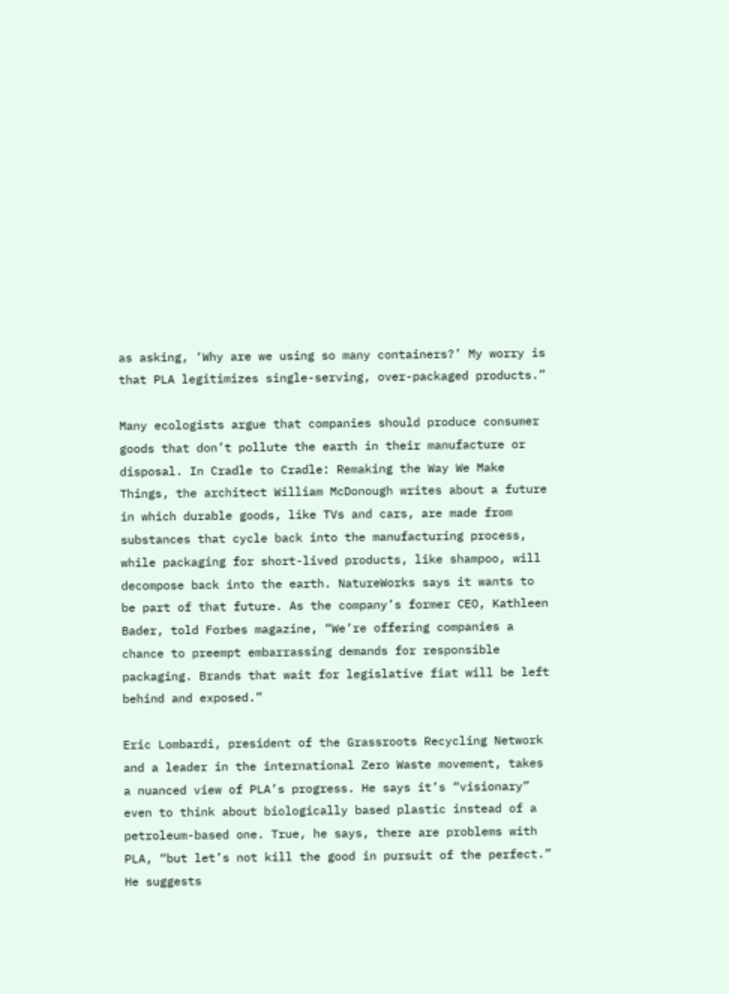as asking, ‘Why are we using so many containers?’ My worry is that PLA legitimizes single-serving, over-packaged products.”

Many ecologists argue that companies should produce consumer goods that don’t pollute the earth in their manufacture or disposal. In Cradle to Cradle: Remaking the Way We Make Things, the architect William McDonough writes about a future in which durable goods, like TVs and cars, are made from substances that cycle back into the manufacturing process, while packaging for short-lived products, like shampoo, will decompose back into the earth. NatureWorks says it wants to be part of that future. As the company’s former CEO, Kathleen Bader, told Forbes magazine, “We’re offering companies a chance to preempt embarrassing demands for responsible packaging. Brands that wait for legislative fiat will be left behind and exposed.”

Eric Lombardi, president of the Grassroots Recycling Network and a leader in the international Zero Waste movement, takes a nuanced view of PLA’s progress. He says it’s “visionary” even to think about biologically based plastic instead of a petroleum-based one. True, he says, there are problems with PLA, “but let’s not kill the good in pursuit of the perfect.” He suggests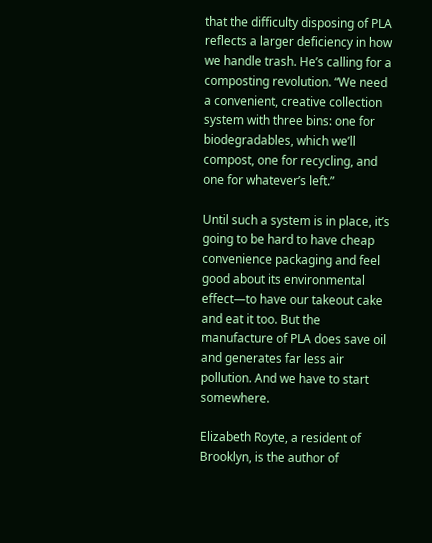that the difficulty disposing of PLA reflects a larger deficiency in how we handle trash. He’s calling for a composting revolution. “We need a convenient, creative collection system with three bins: one for biodegradables, which we’ll compost, one for recycling, and one for whatever’s left.”

Until such a system is in place, it’s going to be hard to have cheap convenience packaging and feel good about its environmental effect—to have our takeout cake and eat it too. But the manufacture of PLA does save oil and generates far less air pollution. And we have to start somewhere.

Elizabeth Royte, a resident of Brooklyn, is the author of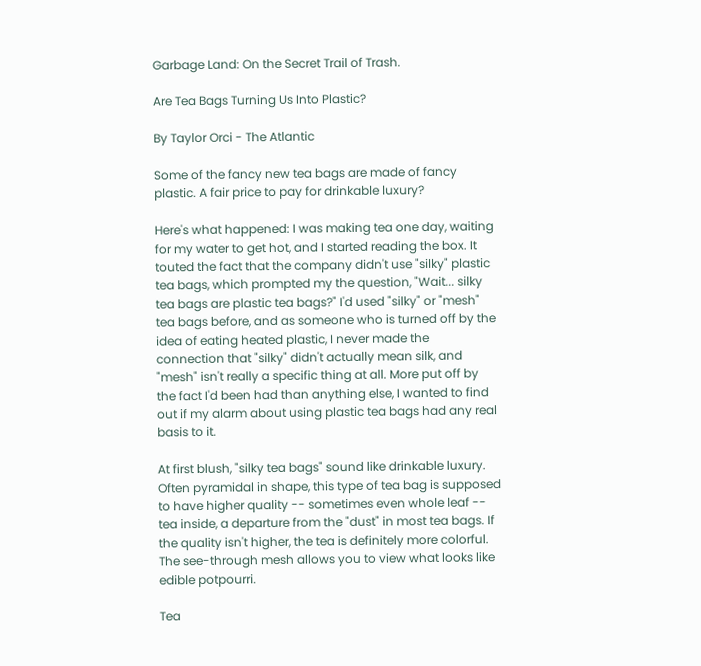Garbage Land: On the Secret Trail of Trash.

Are Tea Bags Turning Us Into Plastic?

By Taylor Orci - The Atlantic

Some of the fancy new tea bags are made of fancy plastic. A fair price to pay for drinkable luxury?

Here's what happened: I was making tea one day, waiting for my water to get hot, and I started reading the box. It touted the fact that the company didn't use "silky" plastic tea bags, which prompted my the question, "Wait... silky tea bags are plastic tea bags?" I'd used "silky" or "mesh" tea bags before, and as someone who is turned off by the idea of eating heated plastic, I never made the connection that "silky" didn't actually mean silk, and "mesh" isn't really a specific thing at all. More put off by the fact I'd been had than anything else, I wanted to find out if my alarm about using plastic tea bags had any real basis to it.

At first blush, "silky tea bags" sound like drinkable luxury. Often pyramidal in shape, this type of tea bag is supposed to have higher quality -- sometimes even whole leaf -- tea inside, a departure from the "dust" in most tea bags. If the quality isn't higher, the tea is definitely more colorful.  The see-through mesh allows you to view what looks like edible potpourri.

Tea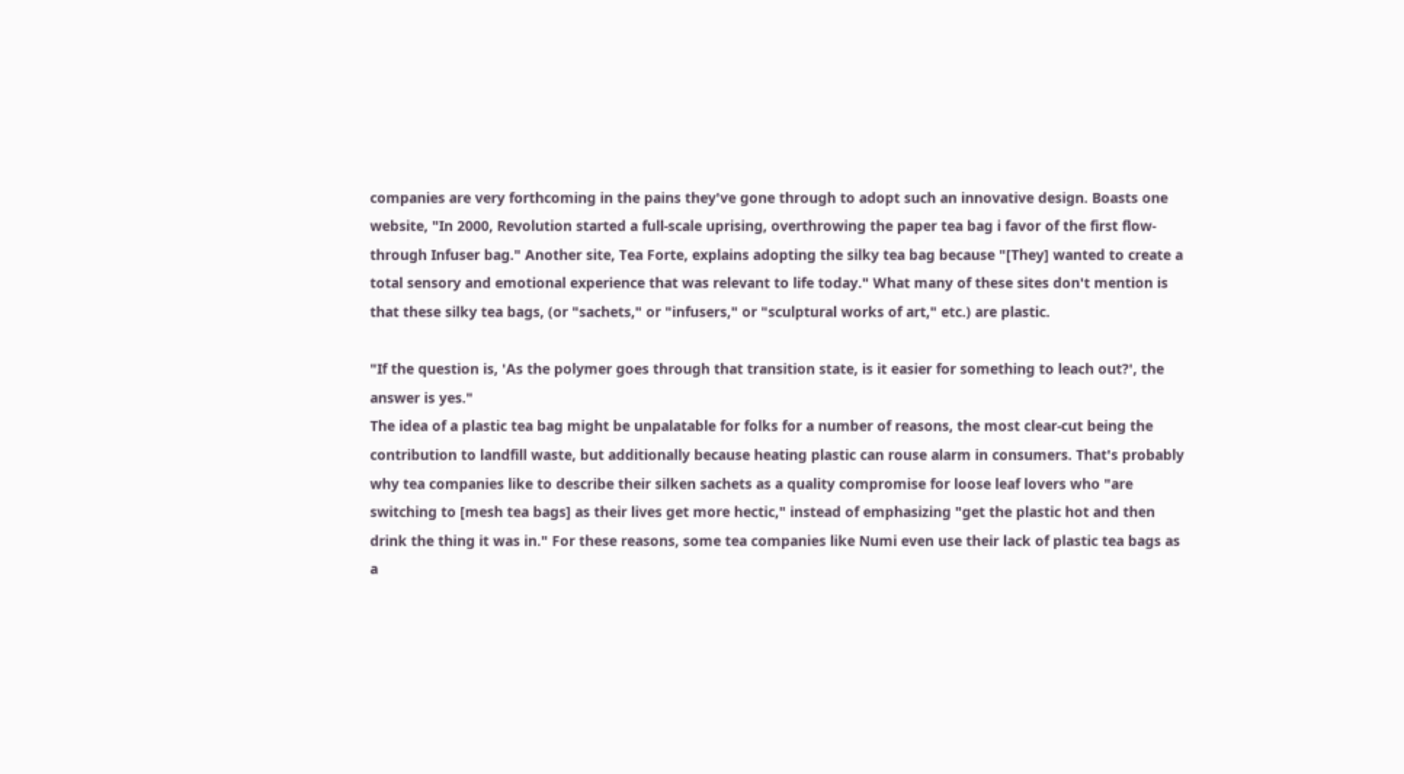companies are very forthcoming in the pains they've gone through to adopt such an innovative design. Boasts one    website, "In 2000, Revolution started a full-scale uprising, overthrowing the paper tea bag i favor of the first flow-through Infuser bag." Another site, Tea Forte, explains adopting the silky tea bag because "[They] wanted to create a total sensory and emotional experience that was relevant to life today." What many of these sites don't mention is that these silky tea bags, (or "sachets," or "infusers," or "sculptural works of art," etc.) are plastic.

"If the question is, 'As the polymer goes through that transition state, is it easier for something to leach out?', the answer is yes."
The idea of a plastic tea bag might be unpalatable for folks for a number of reasons, the most clear-cut being the contribution to landfill waste, but additionally because heating plastic can rouse alarm in consumers. That's probably why tea companies like to describe their silken sachets as a quality compromise for loose leaf lovers who "are switching to [mesh tea bags] as their lives get more hectic," instead of emphasizing "get the plastic hot and then drink the thing it was in." For these reasons, some tea companies like Numi even use their lack of plastic tea bags as a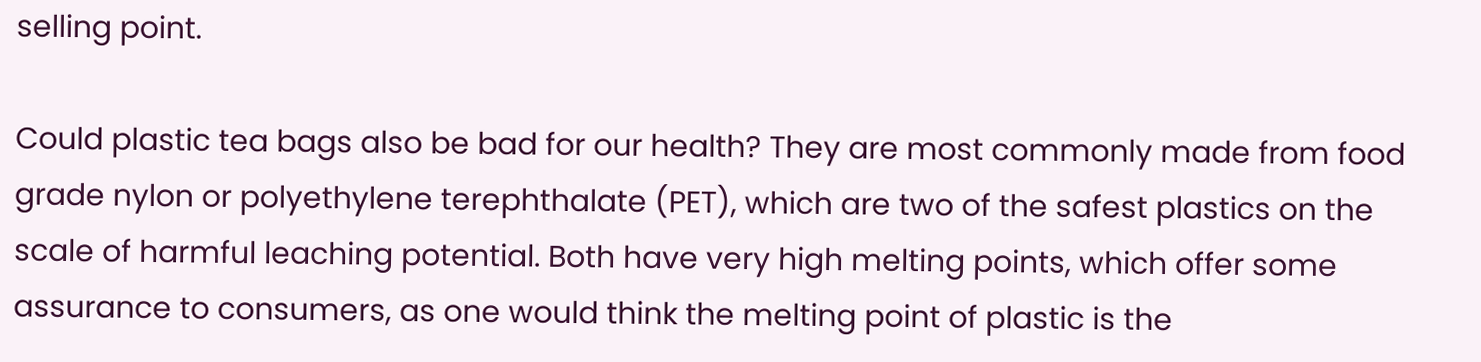selling point.

Could plastic tea bags also be bad for our health? They are most commonly made from food grade nylon or polyethylene terephthalate (PET), which are two of the safest plastics on the scale of harmful leaching potential. Both have very high melting points, which offer some assurance to consumers, as one would think the melting point of plastic is the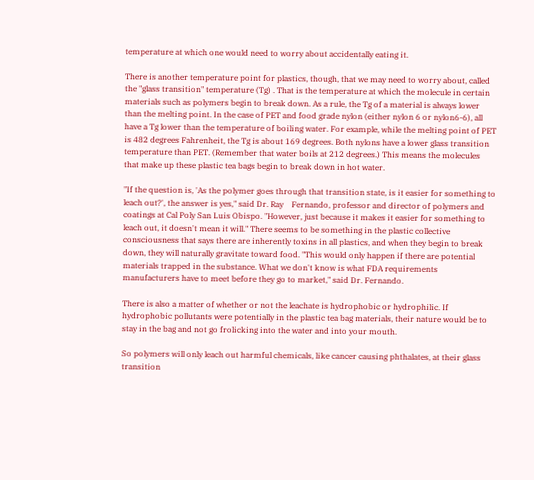temperature at which one would need to worry about accidentally eating it.

There is another temperature point for plastics, though, that we may need to worry about, called the "glass transition" temperature (Tg) . That is the temperature at which the molecule in certain materials such as polymers begin to break down. As a rule, the Tg of a material is always lower than the melting point. In the case of PET and food grade nylon (either nylon 6 or nylon6-6), all have a Tg lower than the temperature of boiling water. For example, while the melting point of PET is 482 degrees Fahrenheit, the Tg is about 169 degrees. Both nylons have a lower glass transition temperature than PET. (Remember that water boils at 212 degrees.) This means the molecules that make up these plastic tea bags begin to break down in hot water.

"If the question is, 'As the polymer goes through that transition state, is it easier for something to leach out?', the answer is yes," said Dr. Ray    Fernando, professor and director of polymers and coatings at Cal Poly San Luis Obispo. "However, just because it makes it easier for something to leach out, it doesn't mean it will." There seems to be something in the plastic collective consciousness that says there are inherently toxins in all plastics, and when they begin to break down, they will naturally gravitate toward food. "This would only happen if there are potential materials trapped in the substance. What we don't know is what FDA requirements manufacturers have to meet before they go to market," said Dr. Fernando.

There is also a matter of whether or not the leachate is hydrophobic or hydrophilic. If hydrophobic pollutants were potentially in the plastic tea bag materials, their nature would be to stay in the bag and not go frolicking into the water and into your mouth.

So polymers will only leach out harmful chemicals, like cancer causing phthalates, at their glass transition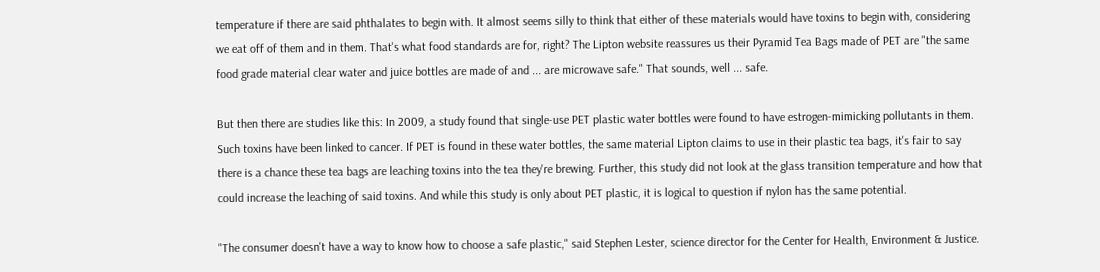temperature if there are said phthalates to begin with. It almost seems silly to think that either of these materials would have toxins to begin with, considering we eat off of them and in them. That's what food standards are for, right? The Lipton website reassures us their Pyramid Tea Bags made of PET are "the same food grade material clear water and juice bottles are made of and ... are microwave safe." That sounds, well ... safe.

But then there are studies like this: In 2009, a study found that single-use PET plastic water bottles were found to have estrogen-mimicking pollutants in them. Such toxins have been linked to cancer. If PET is found in these water bottles, the same material Lipton claims to use in their plastic tea bags, it's fair to say there is a chance these tea bags are leaching toxins into the tea they're brewing. Further, this study did not look at the glass transition temperature and how that could increase the leaching of said toxins. And while this study is only about PET plastic, it is logical to question if nylon has the same potential.

"The consumer doesn't have a way to know how to choose a safe plastic," said Stephen Lester, science director for the Center for Health, Environment & Justice.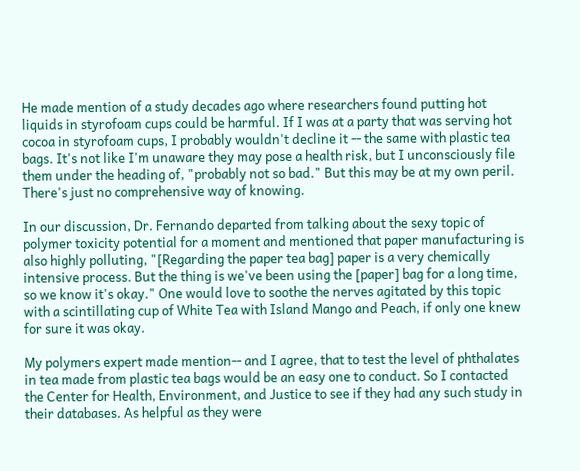He made mention of a study decades ago where researchers found putting hot liquids in styrofoam cups could be harmful. If I was at a party that was serving hot cocoa in styrofoam cups, I probably wouldn't decline it -- the same with plastic tea bags. It's not like I'm unaware they may pose a health risk, but I unconsciously file them under the heading of, "probably not so bad." But this may be at my own peril. There's just no comprehensive way of knowing.

In our discussion, Dr. Fernando departed from talking about the sexy topic of polymer toxicity potential for a moment and mentioned that paper manufacturing is also highly polluting, "[Regarding the paper tea bag] paper is a very chemically intensive process. But the thing is we've been using the [paper] bag for a long time, so we know it's okay." One would love to soothe the nerves agitated by this topic with a scintillating cup of White Tea with Island Mango and Peach, if only one knew for sure it was okay.

My polymers expert made mention-- and I agree, that to test the level of phthalates in tea made from plastic tea bags would be an easy one to conduct. So I contacted the Center for Health, Environment, and Justice to see if they had any such study in their databases. As helpful as they were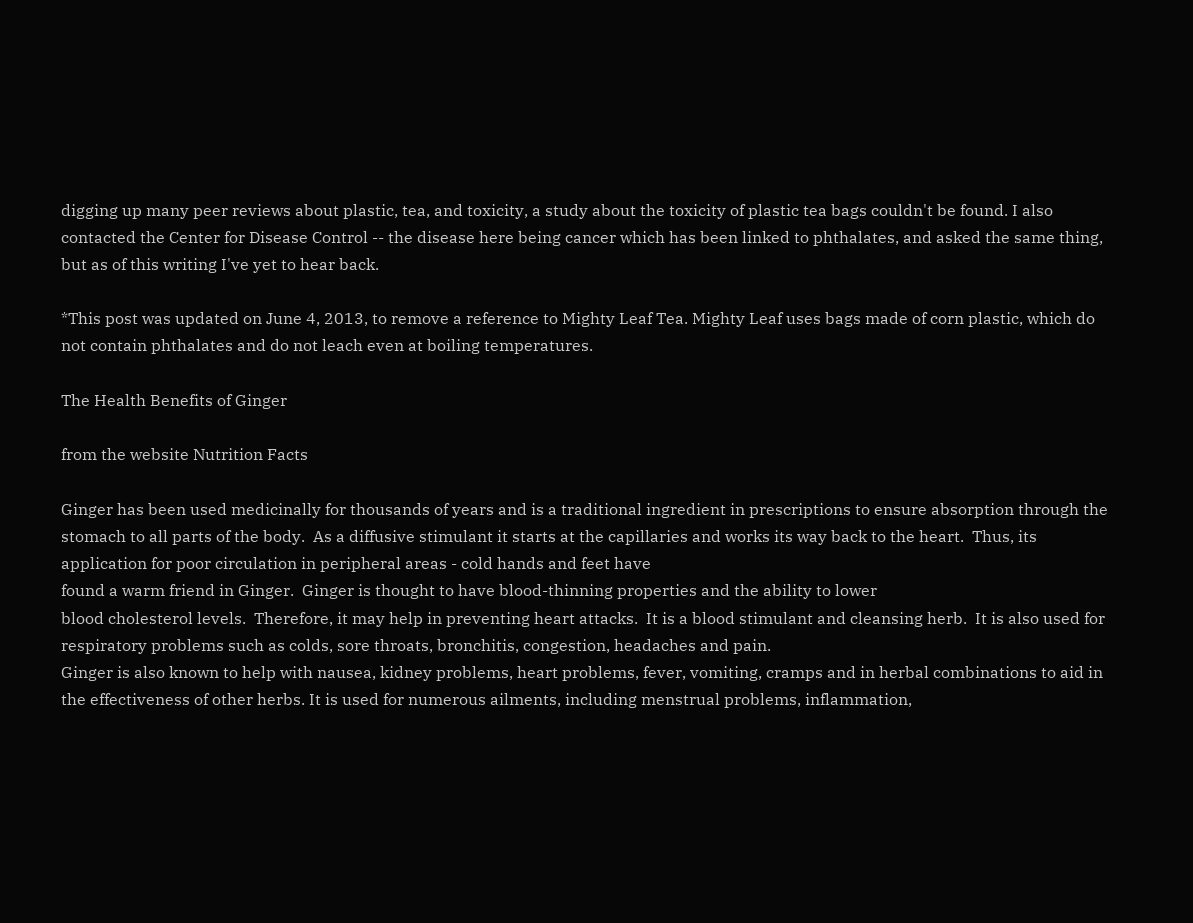digging up many peer reviews about plastic, tea, and toxicity, a study about the toxicity of plastic tea bags couldn't be found. I also contacted the Center for Disease Control -- the disease here being cancer which has been linked to phthalates, and asked the same thing, but as of this writing I've yet to hear back.

*This post was updated on June 4, 2013, to remove a reference to Mighty Leaf Tea. Mighty Leaf uses bags made of corn plastic, which do not contain phthalates and do not leach even at boiling temperatures.

The Health Benefits of Ginger

from the website Nutrition Facts

Ginger has been used medicinally for thousands of years and is a traditional ingredient in prescriptions to ensure absorption through the stomach to all parts of the body.  As a diffusive stimulant it starts at the capillaries and works its way back to the heart.  Thus, its application for poor circulation in peripheral areas - cold hands and feet have
found a warm friend in Ginger.  Ginger is thought to have blood-thinning properties and the ability to lower
blood cholesterol levels.  Therefore, it may help in preventing heart attacks.  It is a blood stimulant and cleansing herb.  It is also used for respiratory problems such as colds, sore throats, bronchitis, congestion, headaches and pain.
Ginger is also known to help with nausea, kidney problems, heart problems, fever, vomiting, cramps and in herbal combinations to aid in the effectiveness of other herbs. It is used for numerous ailments, including menstrual problems, inflammation,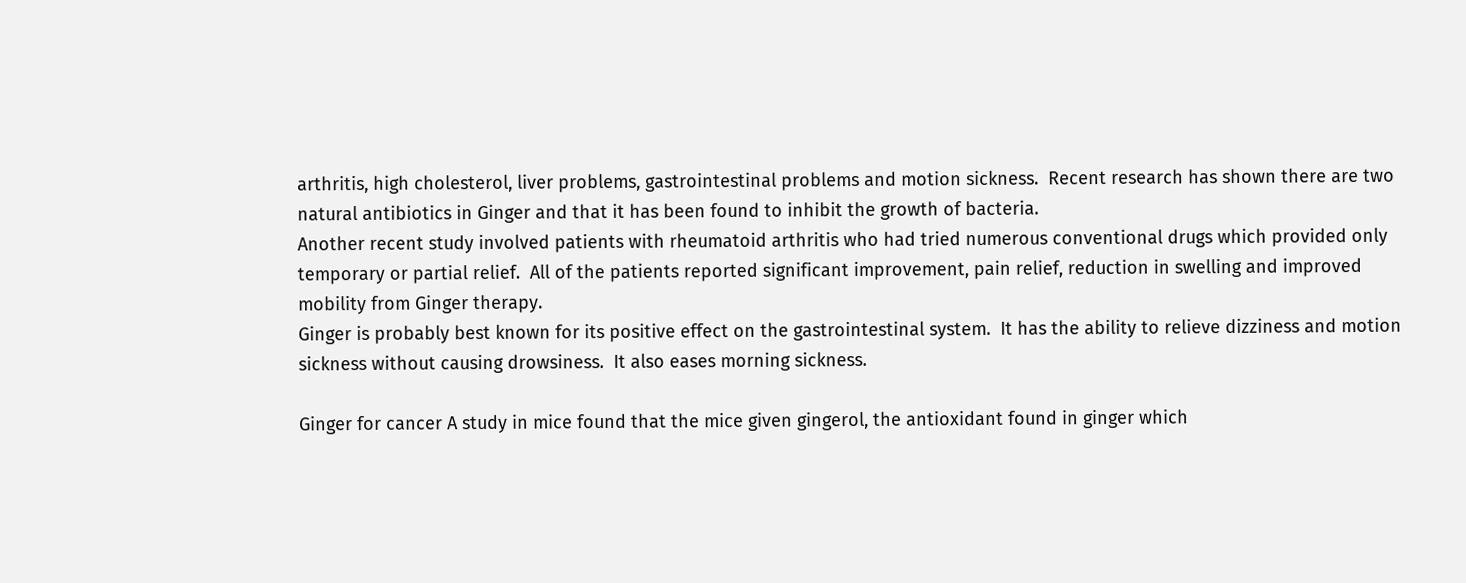arthritis, high cholesterol, liver problems, gastrointestinal problems and motion sickness.  Recent research has shown there are two natural antibiotics in Ginger and that it has been found to inhibit the growth of bacteria.
Another recent study involved patients with rheumatoid arthritis who had tried numerous conventional drugs which provided only temporary or partial relief.  All of the patients reported significant improvement, pain relief, reduction in swelling and improved mobility from Ginger therapy.
Ginger is probably best known for its positive effect on the gastrointestinal system.  It has the ability to relieve dizziness and motion sickness without causing drowsiness.  It also eases morning sickness.

Ginger for cancer A study in mice found that the mice given gingerol, the antioxidant found in ginger which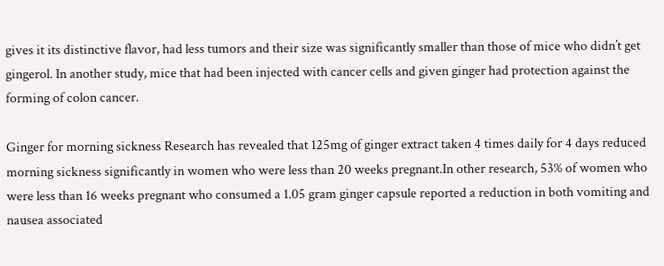gives it its distinctive flavor, had less tumors and their size was significantly smaller than those of mice who didn’t get gingerol. In another study, mice that had been injected with cancer cells and given ginger had protection against the forming of colon cancer.

Ginger for morning sickness Research has revealed that 125mg of ginger extract taken 4 times daily for 4 days reduced morning sickness significantly in women who were less than 20 weeks pregnant.In other research, 53% of women who were less than 16 weeks pregnant who consumed a 1.05 gram ginger capsule reported a reduction in both vomiting and nausea associated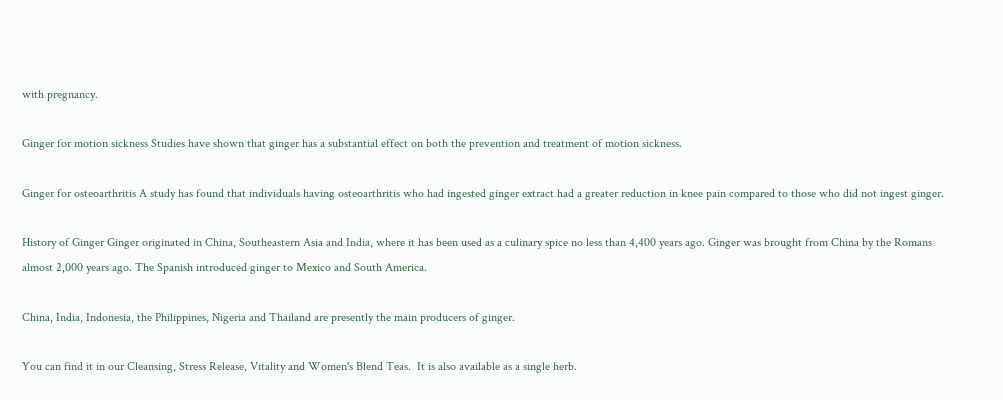with pregnancy.

Ginger for motion sickness Studies have shown that ginger has a substantial effect on both the prevention and treatment of motion sickness.

Ginger for osteoarthritis A study has found that individuals having osteoarthritis who had ingested ginger extract had a greater reduction in knee pain compared to those who did not ingest ginger.

History of Ginger Ginger originated in China, Southeastern Asia and India, where it has been used as a culinary spice no less than 4,400 years ago. Ginger was brought from China by the Romans almost 2,000 years ago. The Spanish introduced ginger to Mexico and South America.

China, India, Indonesia, the Philippines, Nigeria and Thailand are presently the main producers of ginger.

You can find it in our Cleansing, Stress Release, Vitality and Women's Blend Teas.  It is also available as a single herb.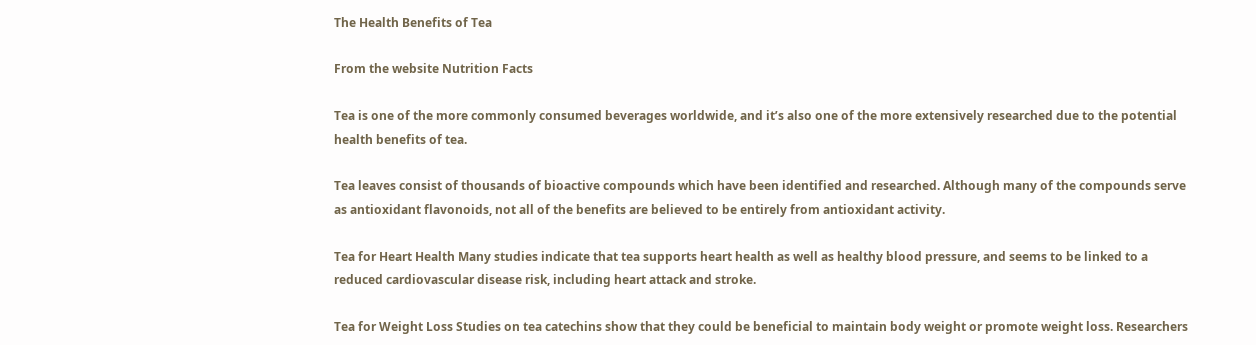The Health Benefits of Tea

From the website Nutrition Facts

Tea is one of the more commonly consumed beverages worldwide, and it’s also one of the more extensively researched due to the potential health benefits of tea.

Tea leaves consist of thousands of bioactive compounds which have been identified and researched. Although many of the compounds serve as antioxidant flavonoids, not all of the benefits are believed to be entirely from antioxidant activity.

Tea for Heart Health Many studies indicate that tea supports heart health as well as healthy blood pressure, and seems to be linked to a reduced cardiovascular disease risk, including heart attack and stroke.

Tea for Weight Loss Studies on tea catechins show that they could be beneficial to maintain body weight or promote weight loss. Researchers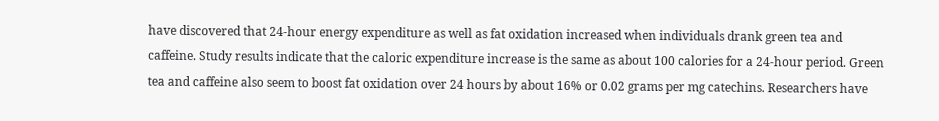have discovered that 24-hour energy expenditure as well as fat oxidation increased when individuals drank green tea and caffeine. Study results indicate that the caloric expenditure increase is the same as about 100 calories for a 24-hour period. Green tea and caffeine also seem to boost fat oxidation over 24 hours by about 16% or 0.02 grams per mg catechins. Researchers have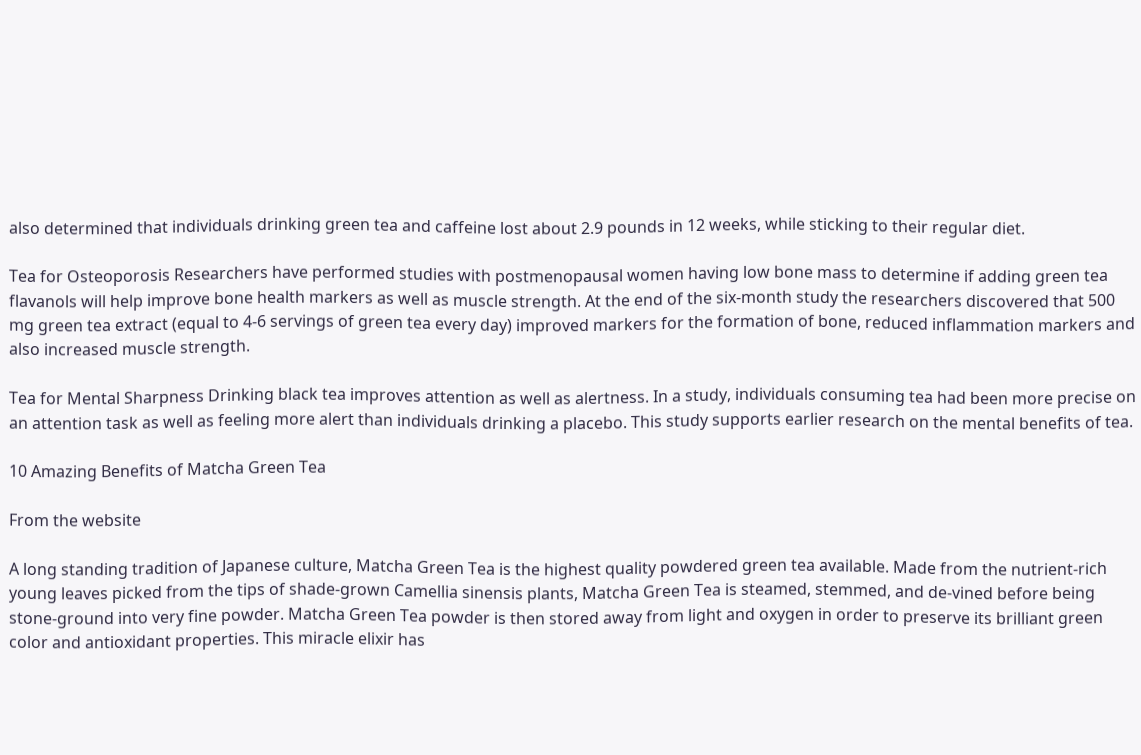also determined that individuals drinking green tea and caffeine lost about 2.9 pounds in 12 weeks, while sticking to their regular diet.

Tea for Osteoporosis Researchers have performed studies with postmenopausal women having low bone mass to determine if adding green tea flavanols will help improve bone health markers as well as muscle strength. At the end of the six-month study the researchers discovered that 500 mg green tea extract (equal to 4-6 servings of green tea every day) improved markers for the formation of bone, reduced inflammation markers and also increased muscle strength.

Tea for Mental Sharpness Drinking black tea improves attention as well as alertness. In a study, individuals consuming tea had been more precise on an attention task as well as feeling more alert than individuals drinking a placebo. This study supports earlier research on the mental benefits of tea.

10 Amazing Benefits of Matcha Green Tea

From the website

A long standing tradition of Japanese culture, Matcha Green Tea is the highest quality powdered green tea available. Made from the nutrient-rich young leaves picked from the tips of shade-grown Camellia sinensis plants, Matcha Green Tea is steamed, stemmed, and de-vined before being stone-ground into very fine powder. Matcha Green Tea powder is then stored away from light and oxygen in order to preserve its brilliant green color and antioxidant properties. This miracle elixir has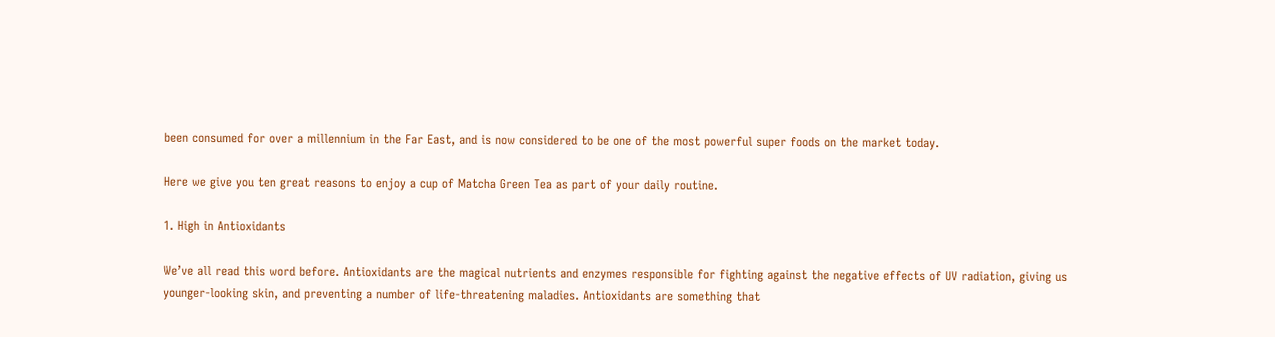been consumed for over a millennium in the Far East, and is now considered to be one of the most powerful super foods on the market today.

Here we give you ten great reasons to enjoy a cup of Matcha Green Tea as part of your daily routine.

1. High in Antioxidants

We’ve all read this word before. Antioxidants are the magical nutrients and enzymes responsible for fighting against the negative effects of UV radiation, giving us younger-looking skin, and preventing a number of life-threatening maladies. Antioxidants are something that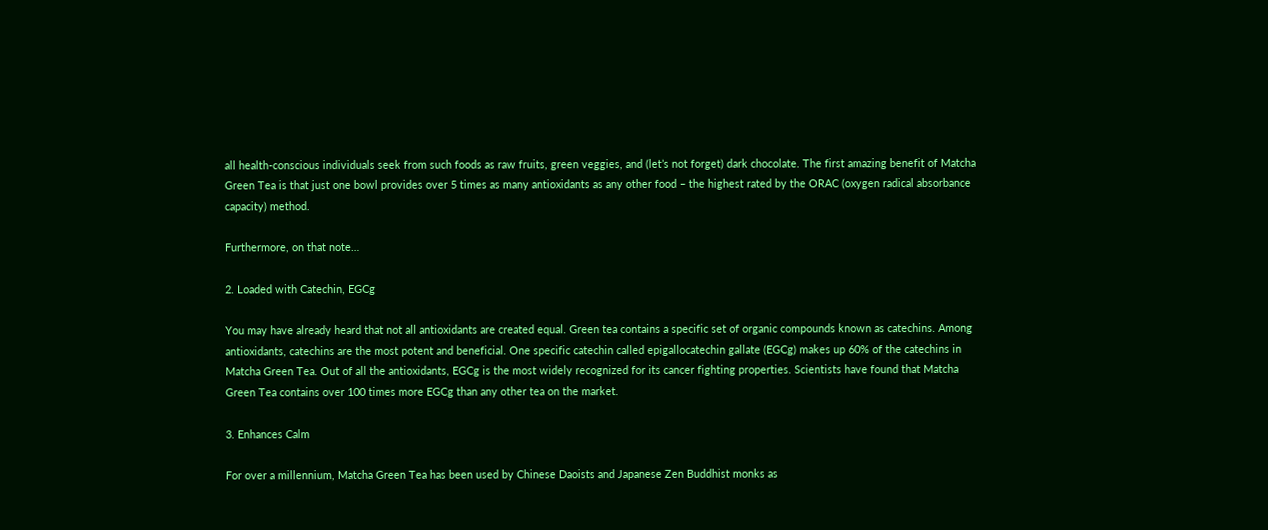all health-conscious individuals seek from such foods as raw fruits, green veggies, and (let’s not forget) dark chocolate. The first amazing benefit of Matcha Green Tea is that just one bowl provides over 5 times as many antioxidants as any other food – the highest rated by the ORAC (oxygen radical absorbance capacity) method.

Furthermore, on that note…

2. Loaded with Catechin, EGCg

You may have already heard that not all antioxidants are created equal. Green tea contains a specific set of organic compounds known as catechins. Among antioxidants, catechins are the most potent and beneficial. One specific catechin called epigallocatechin gallate (EGCg) makes up 60% of the catechins in Matcha Green Tea. Out of all the antioxidants, EGCg is the most widely recognized for its cancer fighting properties. Scientists have found that Matcha Green Tea contains over 100 times more EGCg than any other tea on the market.

3. Enhances Calm

For over a millennium, Matcha Green Tea has been used by Chinese Daoists and Japanese Zen Buddhist monks as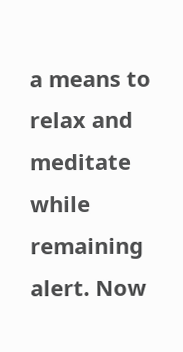a means to relax and meditate while remaining alert. Now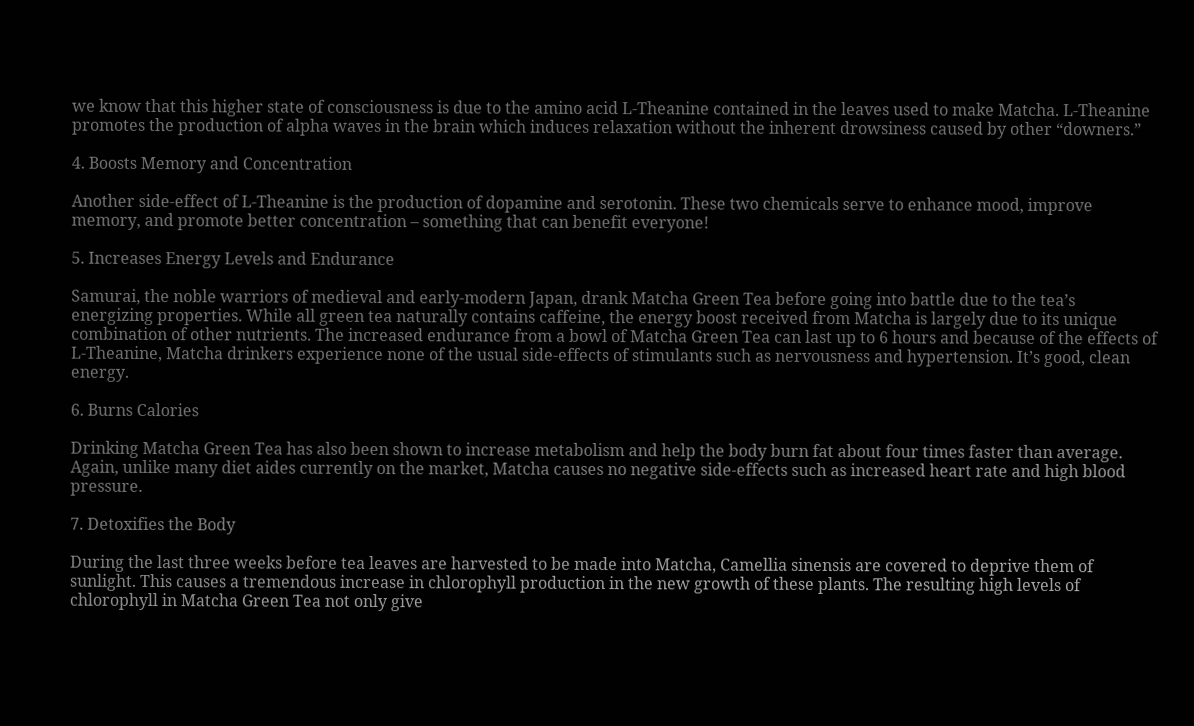we know that this higher state of consciousness is due to the amino acid L-Theanine contained in the leaves used to make Matcha. L-Theanine promotes the production of alpha waves in the brain which induces relaxation without the inherent drowsiness caused by other “downers.”

4. Boosts Memory and Concentration

Another side-effect of L-Theanine is the production of dopamine and serotonin. These two chemicals serve to enhance mood, improve memory, and promote better concentration – something that can benefit everyone!

5. Increases Energy Levels and Endurance

Samurai, the noble warriors of medieval and early-modern Japan, drank Matcha Green Tea before going into battle due to the tea’s energizing properties. While all green tea naturally contains caffeine, the energy boost received from Matcha is largely due to its unique combination of other nutrients. The increased endurance from a bowl of Matcha Green Tea can last up to 6 hours and because of the effects of L-Theanine, Matcha drinkers experience none of the usual side-effects of stimulants such as nervousness and hypertension. It’s good, clean energy.

6. Burns Calories

Drinking Matcha Green Tea has also been shown to increase metabolism and help the body burn fat about four times faster than average. Again, unlike many diet aides currently on the market, Matcha causes no negative side-effects such as increased heart rate and high blood pressure.

7. Detoxifies the Body

During the last three weeks before tea leaves are harvested to be made into Matcha, Camellia sinensis are covered to deprive them of sunlight. This causes a tremendous increase in chlorophyll production in the new growth of these plants. The resulting high levels of chlorophyll in Matcha Green Tea not only give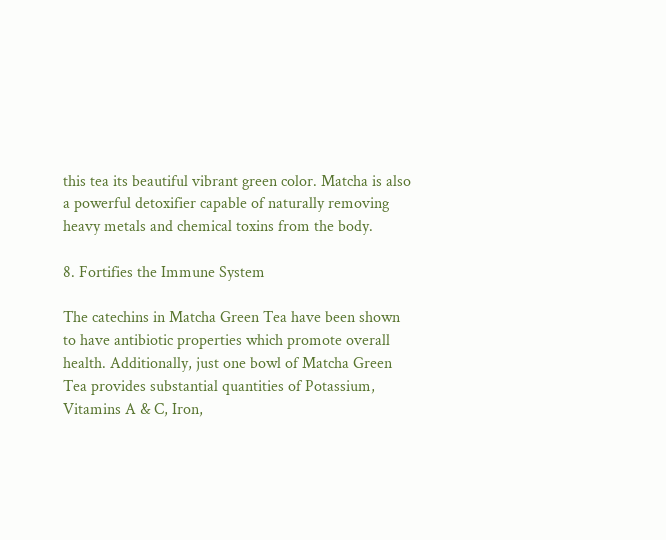this tea its beautiful vibrant green color. Matcha is also a powerful detoxifier capable of naturally removing heavy metals and chemical toxins from the body.

8. Fortifies the Immune System

The catechins in Matcha Green Tea have been shown to have antibiotic properties which promote overall health. Additionally, just one bowl of Matcha Green Tea provides substantial quantities of Potassium, Vitamins A & C, Iron,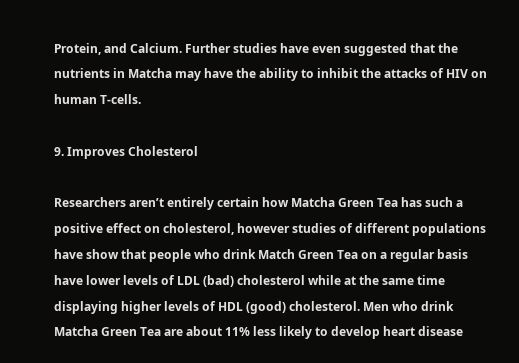Protein, and Calcium. Further studies have even suggested that the nutrients in Matcha may have the ability to inhibit the attacks of HIV on human T-cells.

9. Improves Cholesterol

Researchers aren’t entirely certain how Matcha Green Tea has such a positive effect on cholesterol, however studies of different populations have show that people who drink Match Green Tea on a regular basis have lower levels of LDL (bad) cholesterol while at the same time displaying higher levels of HDL (good) cholesterol. Men who drink Matcha Green Tea are about 11% less likely to develop heart disease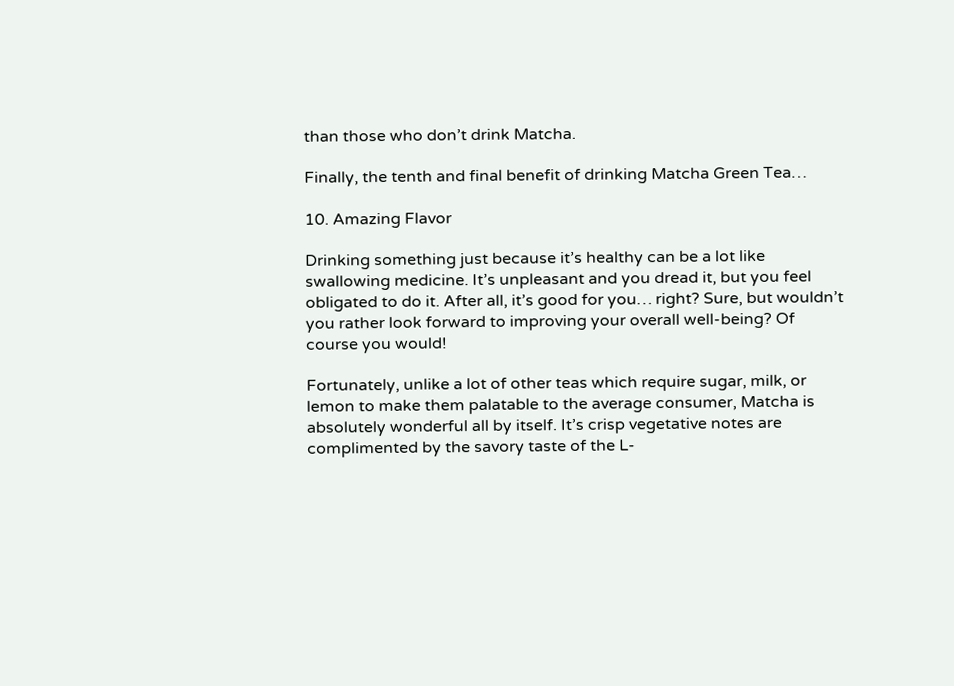than those who don’t drink Matcha.

Finally, the tenth and final benefit of drinking Matcha Green Tea…

10. Amazing Flavor

Drinking something just because it’s healthy can be a lot like swallowing medicine. It’s unpleasant and you dread it, but you feel obligated to do it. After all, it’s good for you… right? Sure, but wouldn’t you rather look forward to improving your overall well-being? Of course you would!

Fortunately, unlike a lot of other teas which require sugar, milk, or lemon to make them palatable to the average consumer, Matcha is absolutely wonderful all by itself. It’s crisp vegetative notes are complimented by the savory taste of the L-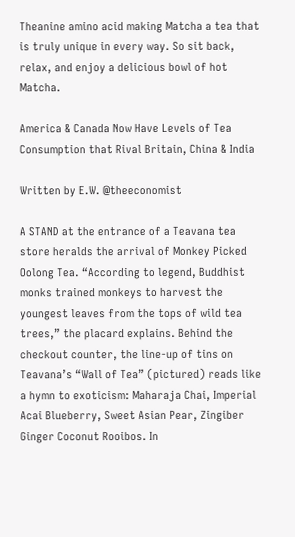Theanine amino acid making Matcha a tea that is truly unique in every way. So sit back, relax, and enjoy a delicious bowl of hot Matcha.

America & Canada Now Have Levels of Tea Consumption that Rival Britain, China & India

Written by E.W. @theeconomist

A STAND at the entrance of a Teavana tea store heralds the arrival of Monkey Picked Oolong Tea. “According to legend, Buddhist monks trained monkeys to harvest the youngest leaves from the tops of wild tea trees,” the placard explains. Behind the checkout counter, the line-up of tins on Teavana’s “Wall of Tea” (pictured) reads like a hymn to exoticism: Maharaja Chai, Imperial Acai Blueberry, Sweet Asian Pear, Zingiber Ginger Coconut Rooibos. In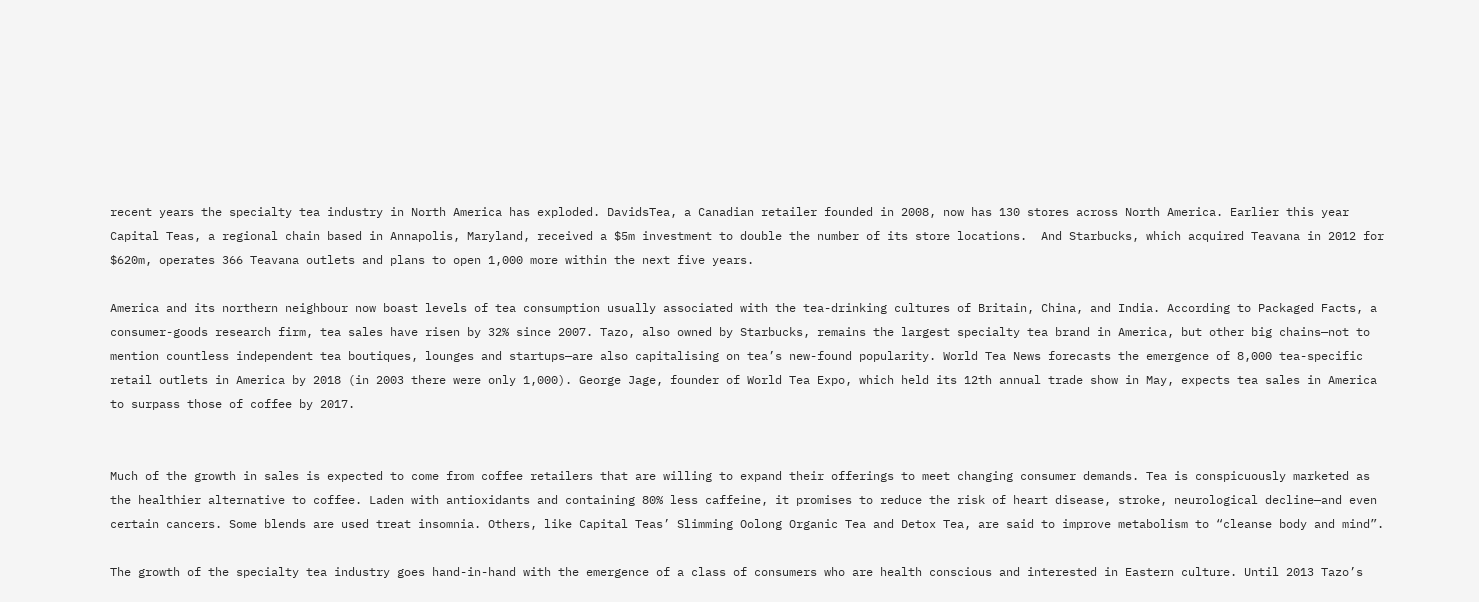recent years the specialty tea industry in North America has exploded. DavidsTea, a Canadian retailer founded in 2008, now has 130 stores across North America. Earlier this year Capital Teas, a regional chain based in Annapolis, Maryland, received a $5m investment to double the number of its store locations.  And Starbucks, which acquired Teavana in 2012 for $620m, operates 366 Teavana outlets and plans to open 1,000 more within the next five years.

America and its northern neighbour now boast levels of tea consumption usually associated with the tea-drinking cultures of Britain, China, and India. According to Packaged Facts, a consumer-goods research firm, tea sales have risen by 32% since 2007. Tazo, also owned by Starbucks, remains the largest specialty tea brand in America, but other big chains—not to mention countless independent tea boutiques, lounges and startups—are also capitalising on tea’s new-found popularity. World Tea News forecasts the emergence of 8,000 tea-specific retail outlets in America by 2018 (in 2003 there were only 1,000). George Jage, founder of World Tea Expo, which held its 12th annual trade show in May, expects tea sales in America to surpass those of coffee by 2017.


Much of the growth in sales is expected to come from coffee retailers that are willing to expand their offerings to meet changing consumer demands. Tea is conspicuously marketed as the healthier alternative to coffee. Laden with antioxidants and containing 80% less caffeine, it promises to reduce the risk of heart disease, stroke, neurological decline—and even certain cancers. Some blends are used treat insomnia. Others, like Capital Teas’ Slimming Oolong Organic Tea and Detox Tea, are said to improve metabolism to “cleanse body and mind”.

The growth of the specialty tea industry goes hand-in-hand with the emergence of a class of consumers who are health conscious and interested in Eastern culture. Until 2013 Tazo’s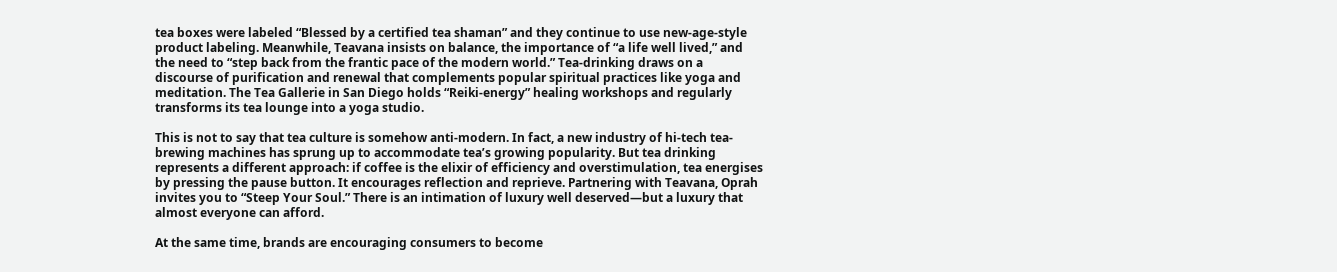tea boxes were labeled “Blessed by a certified tea shaman” and they continue to use new-age-style product labeling. Meanwhile, Teavana insists on balance, the importance of “a life well lived,” and the need to “step back from the frantic pace of the modern world.” Tea-drinking draws on a discourse of purification and renewal that complements popular spiritual practices like yoga and meditation. The Tea Gallerie in San Diego holds “Reiki-energy” healing workshops and regularly transforms its tea lounge into a yoga studio.

This is not to say that tea culture is somehow anti-modern. In fact, a new industry of hi-tech tea-brewing machines has sprung up to accommodate tea’s growing popularity. But tea drinking represents a different approach: if coffee is the elixir of efficiency and overstimulation, tea energises by pressing the pause button. It encourages reflection and reprieve. Partnering with Teavana, Oprah invites you to “Steep Your Soul.” There is an intimation of luxury well deserved—but a luxury that almost everyone can afford.

At the same time, brands are encouraging consumers to become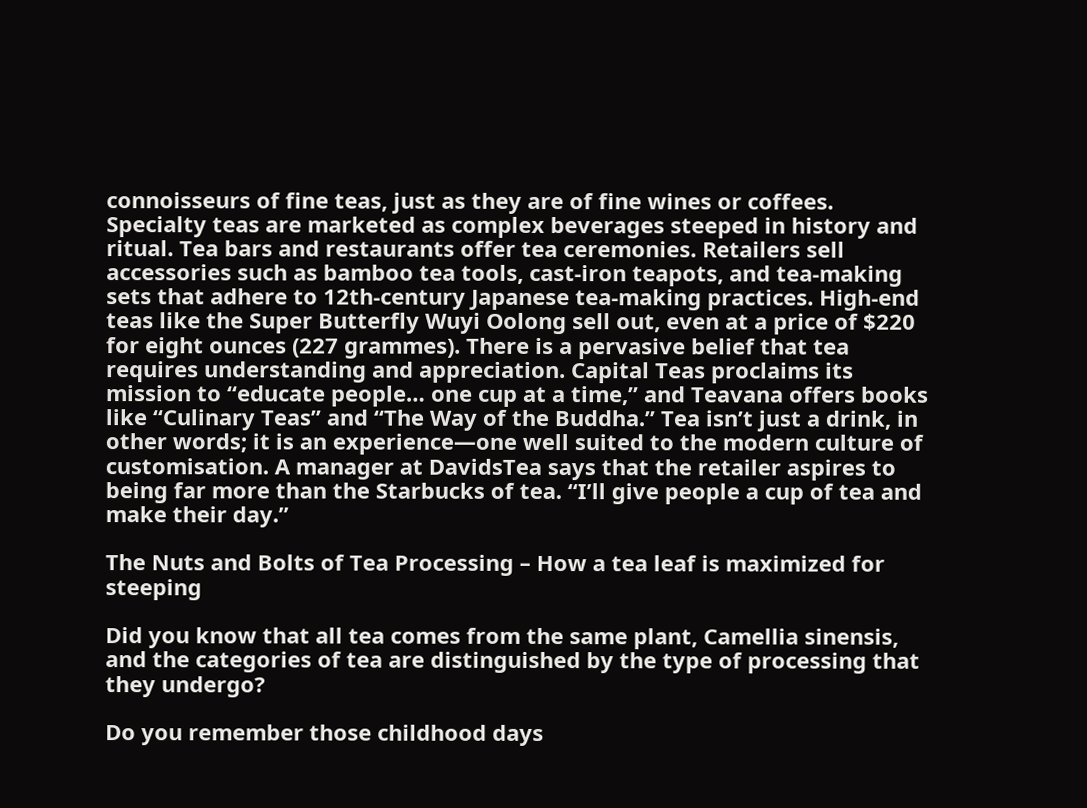connoisseurs of fine teas, just as they are of fine wines or coffees. Specialty teas are marketed as complex beverages steeped in history and ritual. Tea bars and restaurants offer tea ceremonies. Retailers sell accessories such as bamboo tea tools, cast-iron teapots, and tea-making sets that adhere to 12th-century Japanese tea-making practices. High-end teas like the Super Butterfly Wuyi Oolong sell out, even at a price of $220 for eight ounces (227 grammes). There is a pervasive belief that tea requires understanding and appreciation. Capital Teas proclaims its mission to “educate people… one cup at a time,” and Teavana offers books like “Culinary Teas” and “The Way of the Buddha.” Tea isn’t just a drink, in other words; it is an experience—one well suited to the modern culture of customisation. A manager at DavidsTea says that the retailer aspires to being far more than the Starbucks of tea. “I’ll give people a cup of tea and make their day.”

The Nuts and Bolts of Tea Processing – How a tea leaf is maximized for steeping

Did you know that all tea comes from the same plant, Camellia sinensis, and the categories of tea are distinguished by the type of processing that they undergo?

Do you remember those childhood days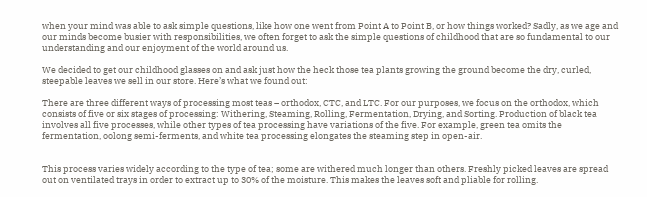when your mind was able to ask simple questions, like how one went from Point A to Point B, or how things worked? Sadly, as we age and our minds become busier with responsibilities, we often forget to ask the simple questions of childhood that are so fundamental to our understanding and our enjoyment of the world around us.

We decided to get our childhood glasses on and ask just how the heck those tea plants growing the ground become the dry, curled, steepable leaves we sell in our store. Here’s what we found out:

There are three different ways of processing most teas – orthodox, CTC, and LTC. For our purposes, we focus on the orthodox, which consists of five or six stages of processing: Withering, Steaming, Rolling, Fermentation, Drying, and Sorting. Production of black tea involves all five processes, while other types of tea processing have variations of the five. For example, green tea omits the fermentation, oolong semi-ferments, and white tea processing elongates the steaming step in open-air.


This process varies widely according to the type of tea; some are withered much longer than others. Freshly picked leaves are spread out on ventilated trays in order to extract up to 30% of the moisture. This makes the leaves soft and pliable for rolling.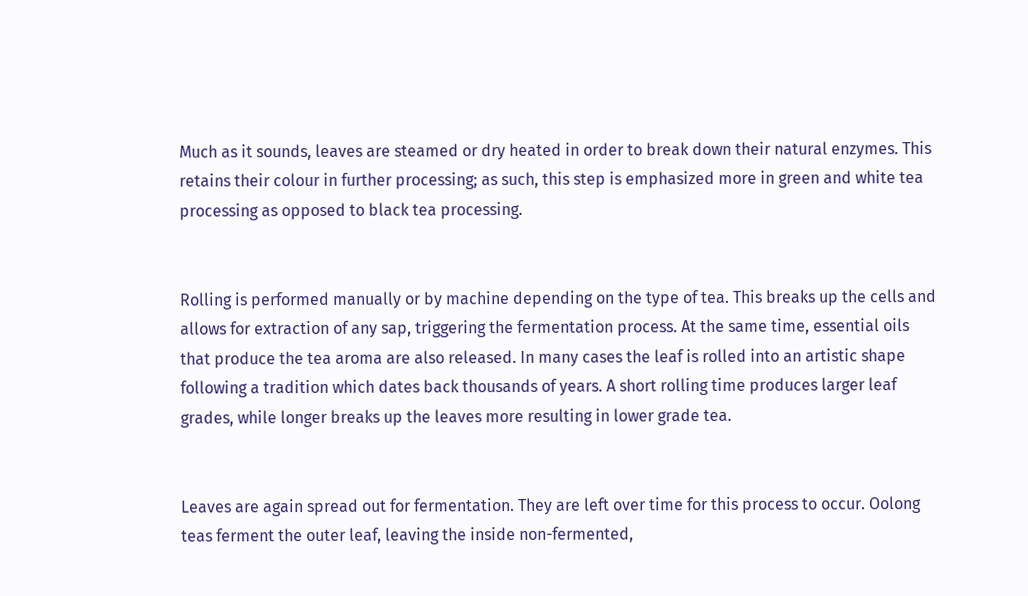Much as it sounds, leaves are steamed or dry heated in order to break down their natural enzymes. This retains their colour in further processing; as such, this step is emphasized more in green and white tea processing as opposed to black tea processing.


Rolling is performed manually or by machine depending on the type of tea. This breaks up the cells and allows for extraction of any sap, triggering the fermentation process. At the same time, essential oils that produce the tea aroma are also released. In many cases the leaf is rolled into an artistic shape following a tradition which dates back thousands of years. A short rolling time produces larger leaf grades, while longer breaks up the leaves more resulting in lower grade tea.


Leaves are again spread out for fermentation. They are left over time for this process to occur. Oolong teas ferment the outer leaf, leaving the inside non-fermented,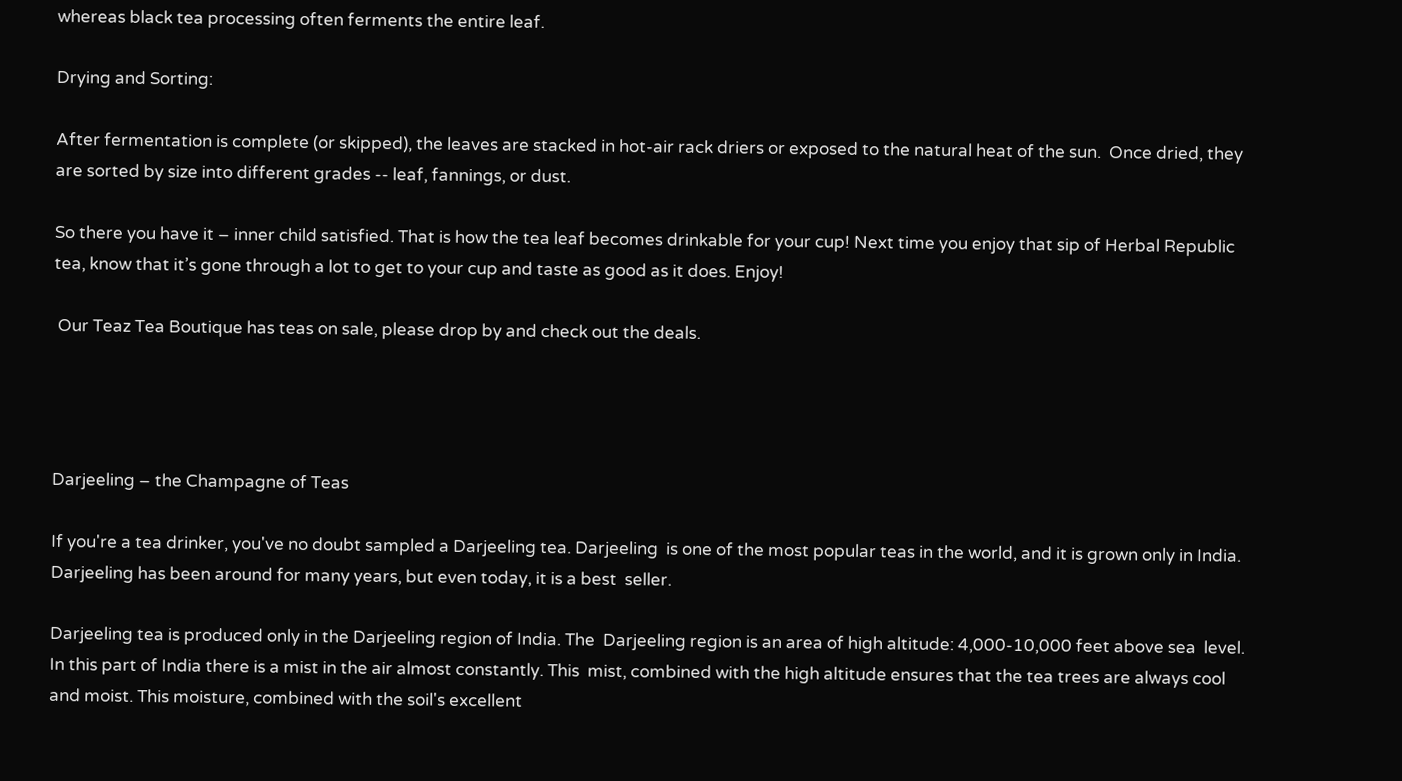whereas black tea processing often ferments the entire leaf.

Drying and Sorting:

After fermentation is complete (or skipped), the leaves are stacked in hot-air rack driers or exposed to the natural heat of the sun.  Once dried, they are sorted by size into different grades -- leaf, fannings, or dust.

So there you have it – inner child satisfied. That is how the tea leaf becomes drinkable for your cup! Next time you enjoy that sip of Herbal Republic tea, know that it’s gone through a lot to get to your cup and taste as good as it does. Enjoy!

 Our Teaz Tea Boutique has teas on sale, please drop by and check out the deals.




Darjeeling – the Champagne of Teas

If you're a tea drinker, you've no doubt sampled a Darjeeling tea. Darjeeling  is one of the most popular teas in the world, and it is grown only in India.  Darjeeling has been around for many years, but even today, it is a best  seller.

Darjeeling tea is produced only in the Darjeeling region of India. The  Darjeeling region is an area of high altitude: 4,000-10,000 feet above sea  level. In this part of India there is a mist in the air almost constantly. This  mist, combined with the high altitude ensures that the tea trees are always cool  and moist. This moisture, combined with the soil's excellent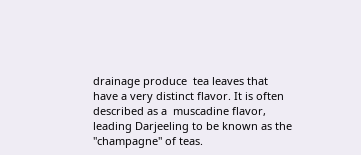drainage produce  tea leaves that have a very distinct flavor. It is often described as a  muscadine flavor, leading Darjeeling to be known as the "champagne" of teas.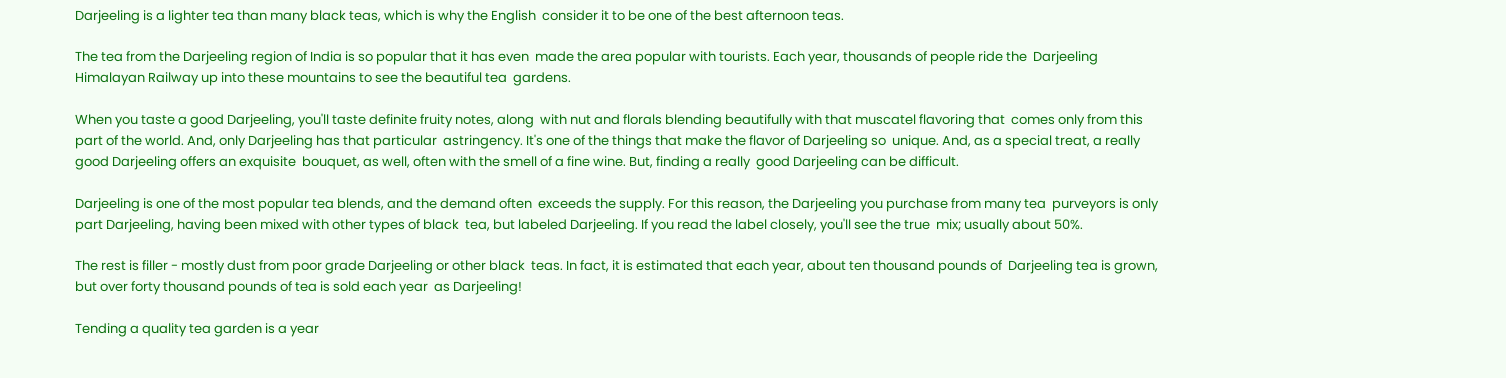Darjeeling is a lighter tea than many black teas, which is why the English  consider it to be one of the best afternoon teas.

The tea from the Darjeeling region of India is so popular that it has even  made the area popular with tourists. Each year, thousands of people ride the  Darjeeling Himalayan Railway up into these mountains to see the beautiful tea  gardens.

When you taste a good Darjeeling, you'll taste definite fruity notes, along  with nut and florals blending beautifully with that muscatel flavoring that  comes only from this part of the world. And, only Darjeeling has that particular  astringency. It's one of the things that make the flavor of Darjeeling so  unique. And, as a special treat, a really good Darjeeling offers an exquisite  bouquet, as well, often with the smell of a fine wine. But, finding a really  good Darjeeling can be difficult.

Darjeeling is one of the most popular tea blends, and the demand often  exceeds the supply. For this reason, the Darjeeling you purchase from many tea  purveyors is only part Darjeeling, having been mixed with other types of black  tea, but labeled Darjeeling. If you read the label closely, you'll see the true  mix; usually about 50%.

The rest is filler - mostly dust from poor grade Darjeeling or other black  teas. In fact, it is estimated that each year, about ten thousand pounds of  Darjeeling tea is grown, but over forty thousand pounds of tea is sold each year  as Darjeeling!

Tending a quality tea garden is a year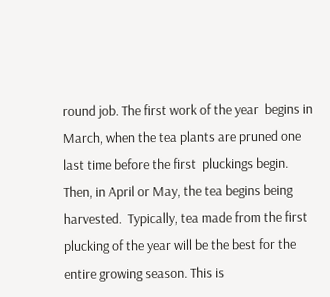round job. The first work of the year  begins in March, when the tea plants are pruned one last time before the first  pluckings begin. Then, in April or May, the tea begins being harvested.  Typically, tea made from the first plucking of the year will be the best for the  entire growing season. This is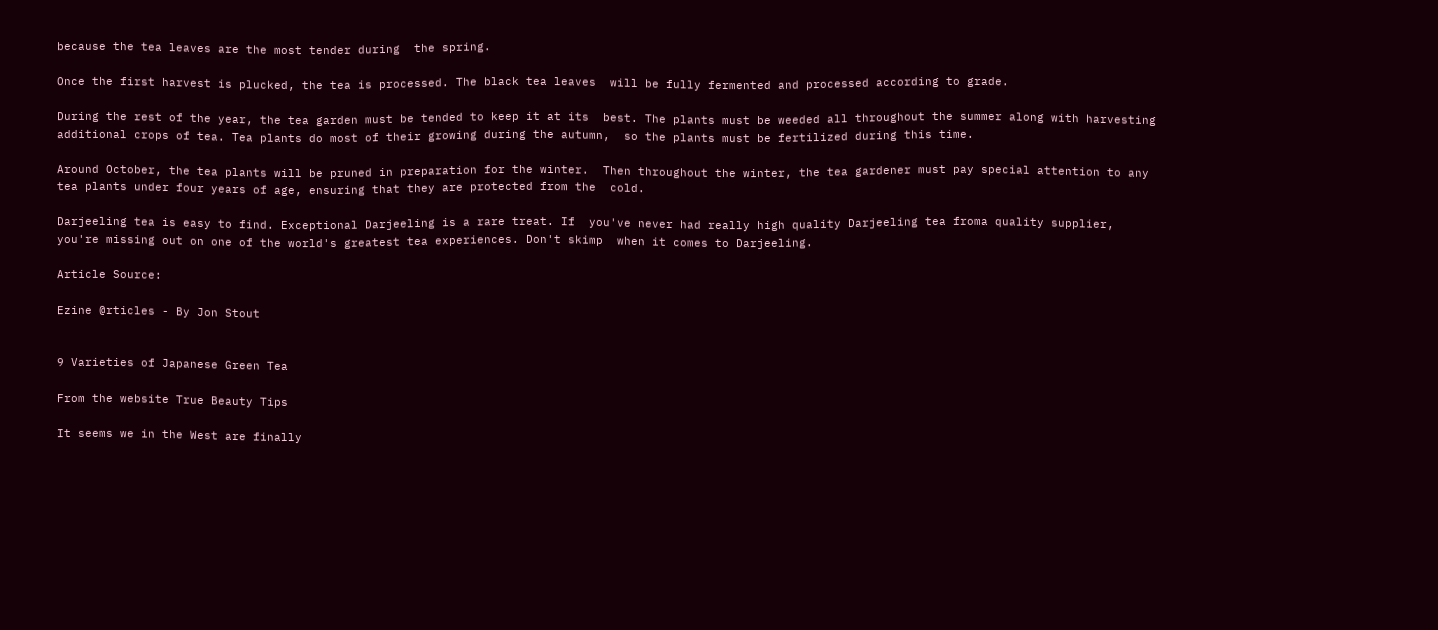because the tea leaves are the most tender during  the spring.

Once the first harvest is plucked, the tea is processed. The black tea leaves  will be fully fermented and processed according to grade.

During the rest of the year, the tea garden must be tended to keep it at its  best. The plants must be weeded all throughout the summer along with harvesting  additional crops of tea. Tea plants do most of their growing during the autumn,  so the plants must be fertilized during this time.

Around October, the tea plants will be pruned in preparation for the winter.  Then throughout the winter, the tea gardener must pay special attention to any  tea plants under four years of age, ensuring that they are protected from the  cold.

Darjeeling tea is easy to find. Exceptional Darjeeling is a rare treat. If  you've never had really high quality Darjeeling tea froma quality supplier,  you're missing out on one of the world's greatest tea experiences. Don't skimp  when it comes to Darjeeling.

Article Source:

Ezine @rticles - By Jon Stout


9 Varieties of Japanese Green Tea

From the website True Beauty Tips

It seems we in the West are finally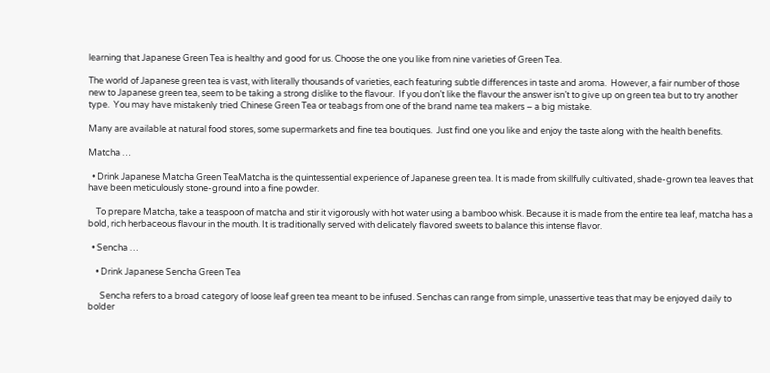learning that Japanese Green Tea is healthy and good for us. Choose the one you like from nine varieties of Green Tea.

The world of Japanese green tea is vast, with literally thousands of varieties, each featuring subtle differences in taste and aroma.  However, a fair number of those new to Japanese green tea, seem to be taking a strong dislike to the flavour.  If you don’t like the flavour the answer isn’t to give up on green tea but to try another type.  You may have mistakenly tried Chinese Green Tea or teabags from one of the brand name tea makers – a big mistake.

Many are available at natural food stores, some supermarkets and fine tea boutiques.  Just find one you like and enjoy the taste along with the health benefits.

Matcha …

  • Drink Japanese Matcha Green TeaMatcha is the quintessential experience of Japanese green tea. It is made from skillfully cultivated, shade-grown tea leaves that have been meticulously stone-ground into a fine powder.

    To prepare Matcha, take a teaspoon of matcha and stir it vigorously with hot water using a bamboo whisk. Because it is made from the entire tea leaf, matcha has a bold, rich herbaceous flavour in the mouth. It is traditionally served with delicately flavored sweets to balance this intense flavor.

  • Sencha …

    • Drink Japanese Sencha Green Tea

      Sencha refers to a broad category of loose leaf green tea meant to be infused. Senchas can range from simple, unassertive teas that may be enjoyed daily to bolder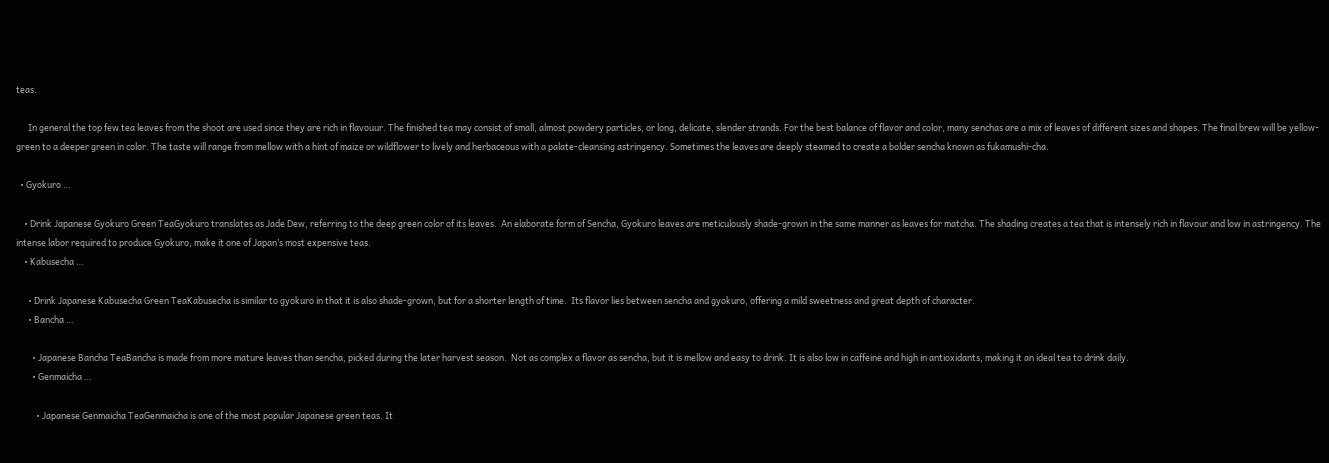teas.

      In general the top few tea leaves from the shoot are used since they are rich in flavouur. The finished tea may consist of small, almost powdery particles, or long, delicate, slender strands. For the best balance of flavor and color, many senchas are a mix of leaves of different sizes and shapes. The final brew will be yellow-green to a deeper green in color. The taste will range from mellow with a hint of maize or wildflower to lively and herbaceous with a palate-cleansing astringency. Sometimes the leaves are deeply steamed to create a bolder sencha known as fukamushi-cha.

  • Gyokuro …

    • Drink Japanese Gyokuro Green TeaGyokuro translates as Jade Dew, referring to the deep green color of its leaves.  An elaborate form of Sencha, Gyokuro leaves are meticulously shade-grown in the same manner as leaves for matcha. The shading creates a tea that is intensely rich in flavour and low in astringency. The intense labor required to produce Gyokuro, make it one of Japan’s most expensive teas.
    • Kabusecha …

      • Drink Japanese Kabusecha Green TeaKabusecha is similar to gyokuro in that it is also shade-grown, but for a shorter length of time.  Its flavor lies between sencha and gyokuro, offering a mild sweetness and great depth of character.
      • Bancha …

        • Japanese Bancha TeaBancha is made from more mature leaves than sencha, picked during the later harvest season.  Not as complex a flavor as sencha, but it is mellow and easy to drink. It is also low in caffeine and high in antioxidants, making it an ideal tea to drink daily.
        • Genmaicha …

          • Japanese Genmaicha TeaGenmaicha is one of the most popular Japanese green teas. It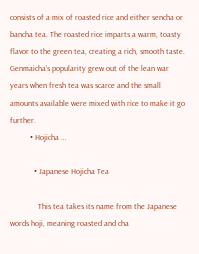consists of a mix of roasted rice and either sencha or bancha tea. The roasted rice imparts a warm, toasty flavor to the green tea, creating a rich, smooth taste. Genmaicha’s popularity grew out of the lean war years when fresh tea was scarce and the small amounts available were mixed with rice to make it go further.
          • Hojicha …

            • Japanese Hojicha Tea

              This tea takes its name from the Japanese words hoji, meaning roasted and cha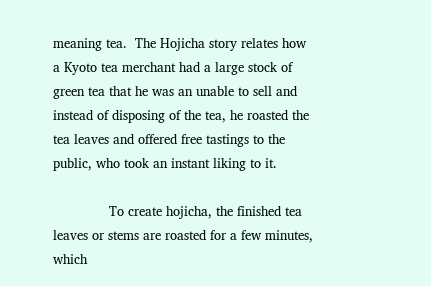meaning tea.  The Hojicha story relates how a Kyoto tea merchant had a large stock of green tea that he was an unable to sell and instead of disposing of the tea, he roasted the tea leaves and offered free tastings to the public, who took an instant liking to it.

              To create hojicha, the finished tea leaves or stems are roasted for a few minutes, which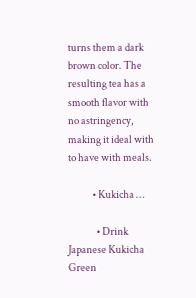turns them a dark brown color. The resulting tea has a smooth flavor with no astringency, making it ideal with to have with meals.

            • Kukicha …

              • Drink Japanese Kukicha Green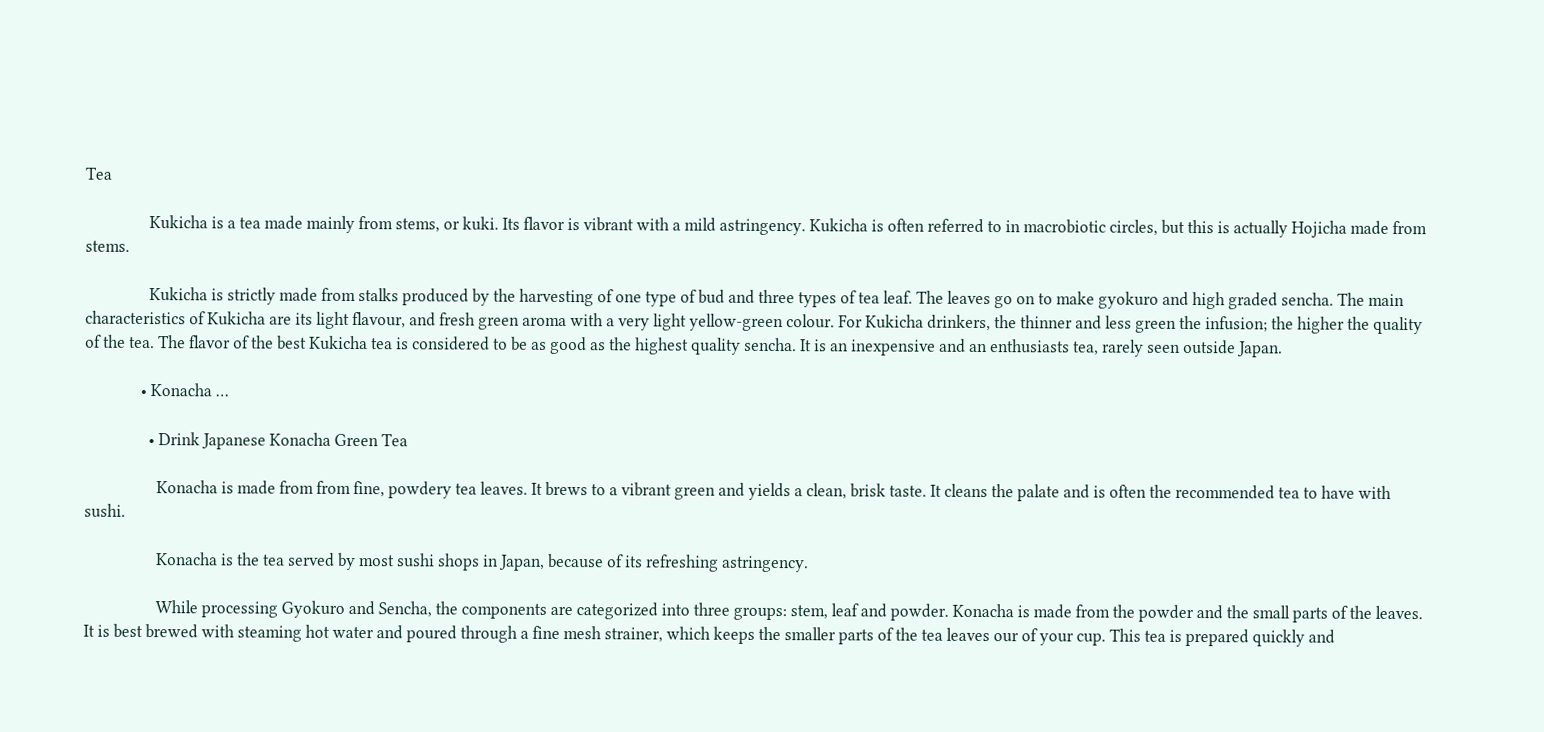Tea

                Kukicha is a tea made mainly from stems, or kuki. Its flavor is vibrant with a mild astringency. Kukicha is often referred to in macrobiotic circles, but this is actually Hojicha made from stems.

                Kukicha is strictly made from stalks produced by the harvesting of one type of bud and three types of tea leaf. The leaves go on to make gyokuro and high graded sencha. The main characteristics of Kukicha are its light flavour, and fresh green aroma with a very light yellow-green colour. For Kukicha drinkers, the thinner and less green the infusion; the higher the quality of the tea. The flavor of the best Kukicha tea is considered to be as good as the highest quality sencha. It is an inexpensive and an enthusiasts tea, rarely seen outside Japan.

              • Konacha …

                • Drink Japanese Konacha Green Tea

                  Konacha is made from from fine, powdery tea leaves. It brews to a vibrant green and yields a clean, brisk taste. It cleans the palate and is often the recommended tea to have with sushi.

                  Konacha is the tea served by most sushi shops in Japan, because of its refreshing astringency.

                  While processing Gyokuro and Sencha, the components are categorized into three groups: stem, leaf and powder. Konacha is made from the powder and the small parts of the leaves. It is best brewed with steaming hot water and poured through a fine mesh strainer, which keeps the smaller parts of the tea leaves our of your cup. This tea is prepared quickly and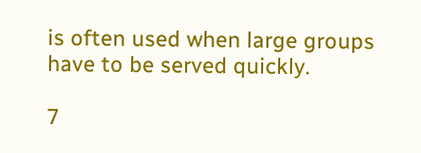is often used when large groups have to be served quickly.

7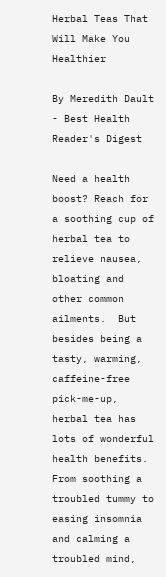Herbal Teas That Will Make You Healthier

By Meredith Dault - Best Health Reader's Digest

Need a health boost? Reach for a soothing cup of herbal tea to relieve nausea, bloating and other common ailments.  But besides being a tasty, warming, caffeine-free pick-me-up, herbal tea has lots of wonderful health benefits. From soothing a troubled tummy to easing insomnia and calming a troubled mind,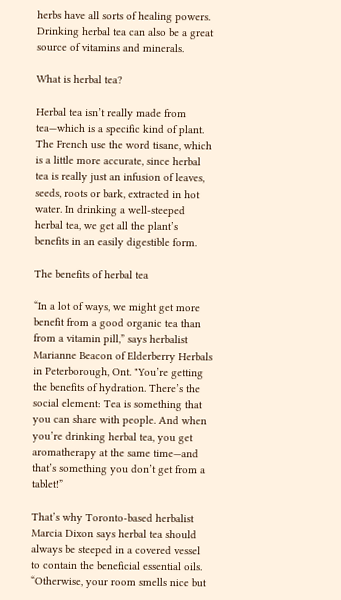herbs have all sorts of healing powers. Drinking herbal tea can also be a great source of vitamins and minerals.

What is herbal tea?

Herbal tea isn’t really made from tea—which is a specific kind of plant. The French use the word tisane, which is a little more accurate, since herbal tea is really just an infusion of leaves, seeds, roots or bark, extracted in hot water. In drinking a well-steeped herbal tea, we get all the plant’s benefits in an easily digestible form.

The benefits of herbal tea

“In a lot of ways, we might get more benefit from a good organic tea than from a vitamin pill,” says herbalist Marianne Beacon of Elderberry Herbals in Peterborough, Ont. "You’re getting the benefits of hydration. There’s the social element: Tea is something that you can share with people. And when you’re drinking herbal tea, you get aromatherapy at the same time—and that’s something you don’t get from a tablet!”

That’s why Toronto-based herbalist Marcia Dixon says herbal tea should always be steeped in a covered vessel to contain the beneficial essential oils. “Otherwise, your room smells nice but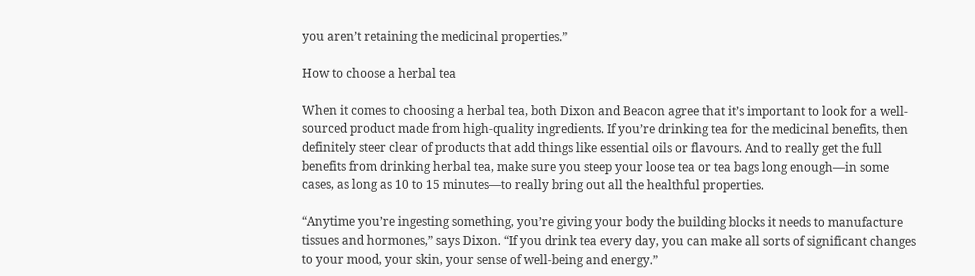you aren’t retaining the medicinal properties.”

How to choose a herbal tea

When it comes to choosing a herbal tea, both Dixon and Beacon agree that it’s important to look for a well-sourced product made from high-quality ingredients. If you’re drinking tea for the medicinal benefits, then definitely steer clear of products that add things like essential oils or flavours. And to really get the full benefits from drinking herbal tea, make sure you steep your loose tea or tea bags long enough—in some cases, as long as 10 to 15 minutes—to really bring out all the healthful properties.

“Anytime you’re ingesting something, you’re giving your body the building blocks it needs to manufacture tissues and hormones,” says Dixon. “If you drink tea every day, you can make all sorts of significant changes to your mood, your skin, your sense of well-being and energy.”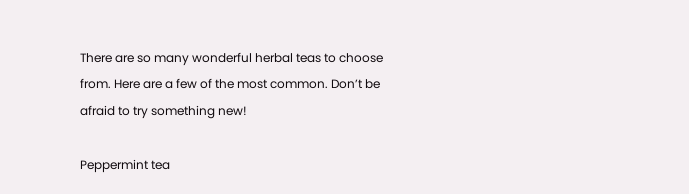There are so many wonderful herbal teas to choose from. Here are a few of the most common. Don’t be afraid to try something new!

Peppermint tea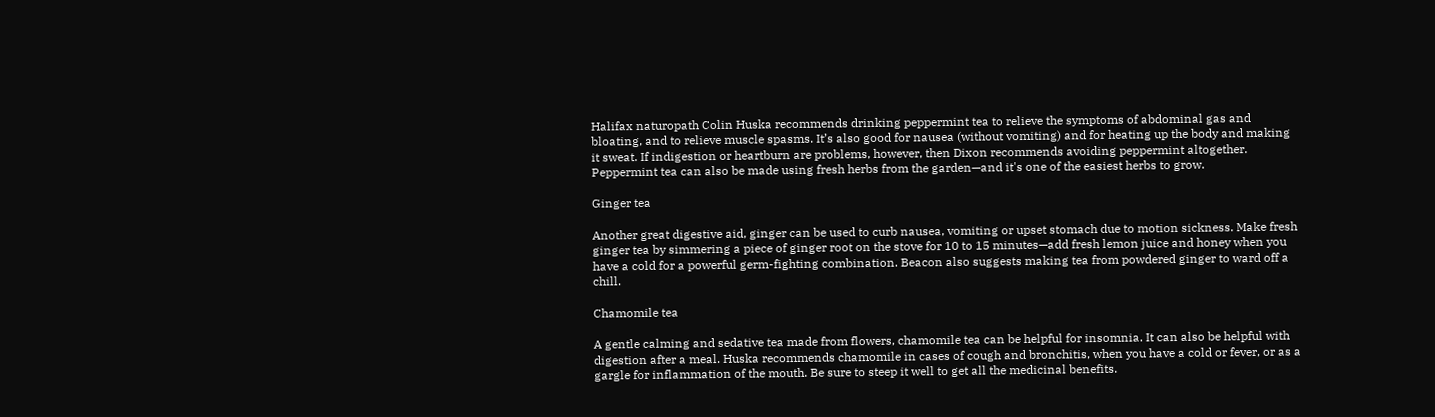Halifax naturopath Colin Huska recommends drinking peppermint tea to relieve the symptoms of abdominal gas and bloating, and to relieve muscle spasms. It’s also good for nausea (without vomiting) and for heating up the body and making it sweat. If indigestion or heartburn are problems, however, then Dixon recommends avoiding peppermint altogether. Peppermint tea can also be made using fresh herbs from the garden—and it's one of the easiest herbs to grow.

Ginger tea

Another great digestive aid, ginger can be used to curb nausea, vomiting or upset stomach due to motion sickness. Make fresh ginger tea by simmering a piece of ginger root on the stove for 10 to 15 minutes—add fresh lemon juice and honey when you have a cold for a powerful germ-fighting combination. Beacon also suggests making tea from powdered ginger to ward off a chill.

Chamomile tea

A gentle calming and sedative tea made from flowers, chamomile tea can be helpful for insomnia. It can also be helpful with digestion after a meal. Huska recommends chamomile in cases of cough and bronchitis, when you have a cold or fever, or as a gargle for inflammation of the mouth. Be sure to steep it well to get all the medicinal benefits.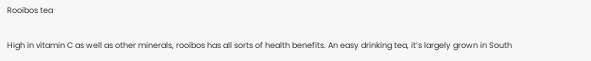Rooibos tea

High in vitamin C as well as other minerals, rooibos has all sorts of health benefits. An easy drinking tea, it’s largely grown in South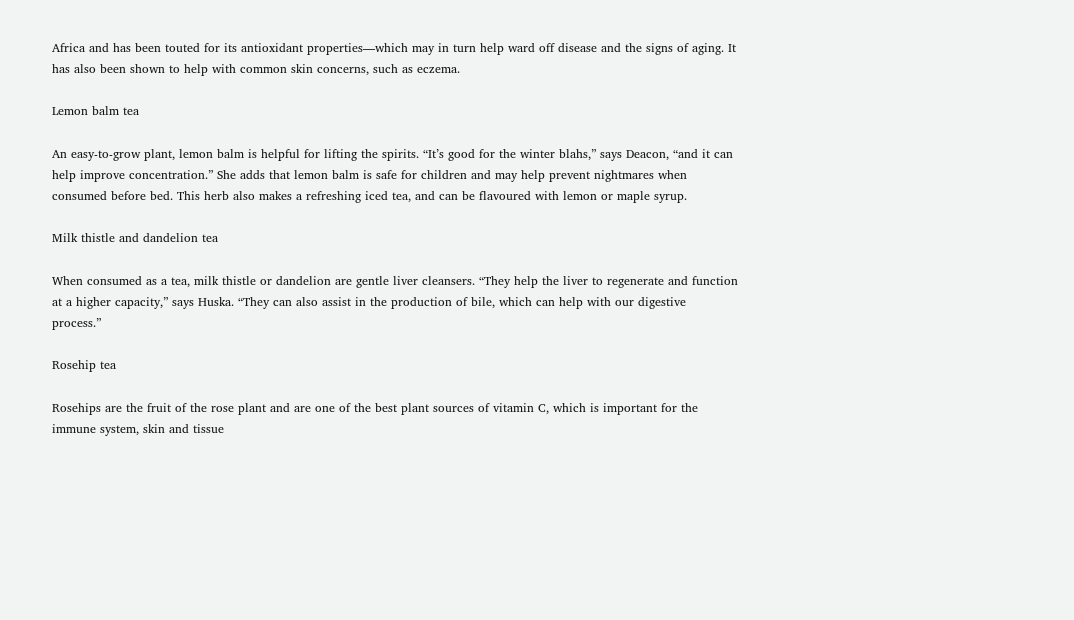Africa and has been touted for its antioxidant properties—which may in turn help ward off disease and the signs of aging. It has also been shown to help with common skin concerns, such as eczema.

Lemon balm tea

An easy-to-grow plant, lemon balm is helpful for lifting the spirits. “It’s good for the winter blahs,” says Deacon, “and it can help improve concentration.” She adds that lemon balm is safe for children and may help prevent nightmares when consumed before bed. This herb also makes a refreshing iced tea, and can be flavoured with lemon or maple syrup.

Milk thistle and dandelion tea

When consumed as a tea, milk thistle or dandelion are gentle liver cleansers. “They help the liver to regenerate and function at a higher capacity,” says Huska. “They can also assist in the production of bile, which can help with our digestive process.”

Rosehip tea

Rosehips are the fruit of the rose plant and are one of the best plant sources of vitamin C, which is important for the immune system, skin and tissue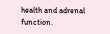health and adrenal function.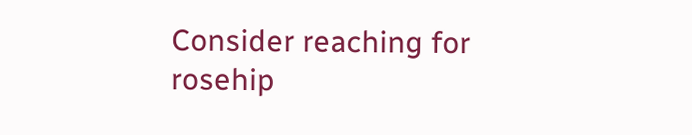Consider reaching for rosehip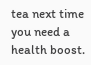tea next time you need a health boost.